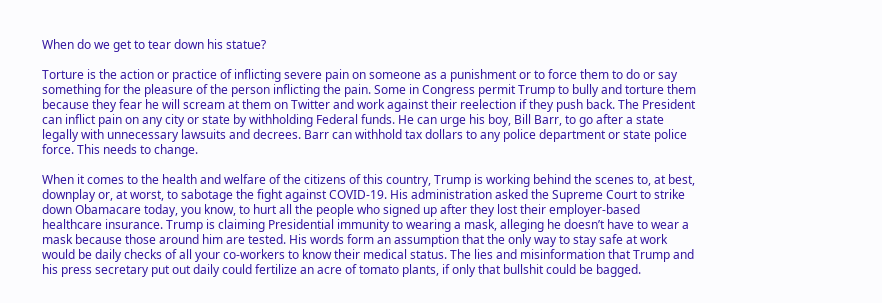When do we get to tear down his statue?

Torture is the action or practice of inflicting severe pain on someone as a punishment or to force them to do or say something for the pleasure of the person inflicting the pain. Some in Congress permit Trump to bully and torture them because they fear he will scream at them on Twitter and work against their reelection if they push back. The President can inflict pain on any city or state by withholding Federal funds. He can urge his boy, Bill Barr, to go after a state legally with unnecessary lawsuits and decrees. Barr can withhold tax dollars to any police department or state police force. This needs to change.

When it comes to the health and welfare of the citizens of this country, Trump is working behind the scenes to, at best, downplay or, at worst, to sabotage the fight against COVID-19. His administration asked the Supreme Court to strike down Obamacare today, you know, to hurt all the people who signed up after they lost their employer-based healthcare insurance. Trump is claiming Presidential immunity to wearing a mask, alleging he doesn’t have to wear a mask because those around him are tested. His words form an assumption that the only way to stay safe at work would be daily checks of all your co-workers to know their medical status. The lies and misinformation that Trump and his press secretary put out daily could fertilize an acre of tomato plants, if only that bullshit could be bagged.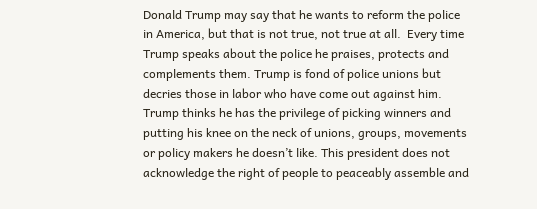Donald Trump may say that he wants to reform the police in America, but that is not true, not true at all.  Every time Trump speaks about the police he praises, protects and complements them. Trump is fond of police unions but decries those in labor who have come out against him. Trump thinks he has the privilege of picking winners and putting his knee on the neck of unions, groups, movements or policy makers he doesn’t like. This president does not acknowledge the right of people to peaceably assemble and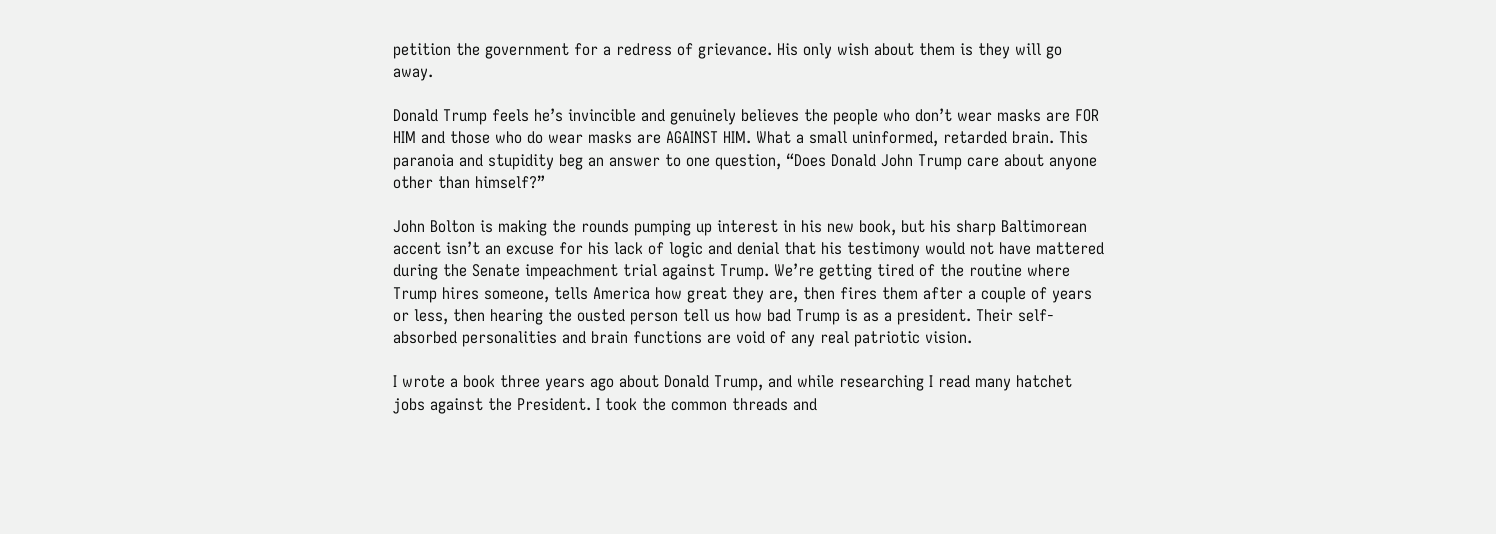petition the government for a redress of grievance. His only wish about them is they will go away.

Donald Trump feels he’s invincible and genuinely believes the people who don’t wear masks are FOR HIM and those who do wear masks are AGAINST HIM. What a small uninformed, retarded brain. This paranoia and stupidity beg an answer to one question, “Does Donald John Trump care about anyone other than himself?”

John Bolton is making the rounds pumping up interest in his new book, but his sharp Baltimorean accent isn’t an excuse for his lack of logic and denial that his testimony would not have mattered during the Senate impeachment trial against Trump. We’re getting tired of the routine where Trump hires someone, tells America how great they are, then fires them after a couple of years or less, then hearing the ousted person tell us how bad Trump is as a president. Their self-absorbed personalities and brain functions are void of any real patriotic vision.

I wrote a book three years ago about Donald Trump, and while researching I read many hatchet jobs against the President. I took the common threads and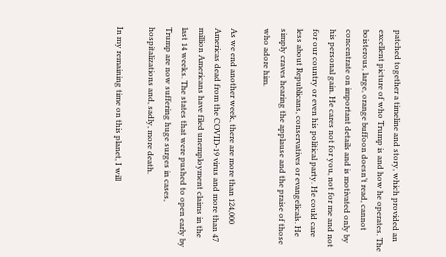patched together a timeline and story, which provided an excellent picture of who Trump is and how he operates. The boisterous, large, orange buffoon doesn’t read, cannot concentrate on important details and is motivated only by his personal gain. He cares not for you, not for me and not for our country or even his political party. He could care less about Republicans, conservatives or evangelicals. He simply craves hearing the applause and the praise of those who adore him.

As we end another week, there are more than 124,000 Americas dead from the COVID-19 virus and more than 47 million Americans have filed unemployment claims in the last 14 weeks. The states that were pushed to open early by Trump are now suffering huge surges in cases, hospitalizations and, sadly, more death.

In my remaining time on this planet, I will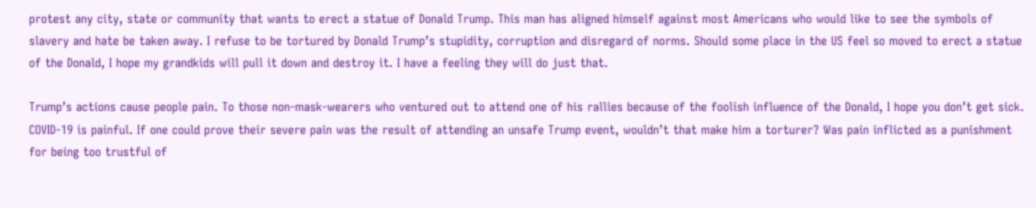protest any city, state or community that wants to erect a statue of Donald Trump. This man has aligned himself against most Americans who would like to see the symbols of slavery and hate be taken away. I refuse to be tortured by Donald Trump’s stupidity, corruption and disregard of norms. Should some place in the US feel so moved to erect a statue of the Donald, I hope my grandkids will pull it down and destroy it. I have a feeling they will do just that.

Trump’s actions cause people pain. To those non-mask-wearers who ventured out to attend one of his rallies because of the foolish influence of the Donald, I hope you don’t get sick. COVID-19 is painful. If one could prove their severe pain was the result of attending an unsafe Trump event, wouldn’t that make him a torturer? Was pain inflicted as a punishment for being too trustful of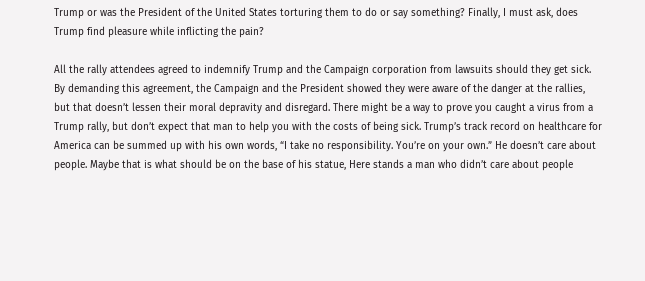Trump or was the President of the United States torturing them to do or say something? Finally, I must ask, does Trump find pleasure while inflicting the pain?

All the rally attendees agreed to indemnify Trump and the Campaign corporation from lawsuits should they get sick. By demanding this agreement, the Campaign and the President showed they were aware of the danger at the rallies, but that doesn’t lessen their moral depravity and disregard. There might be a way to prove you caught a virus from a Trump rally, but don’t expect that man to help you with the costs of being sick. Trump’s track record on healthcare for America can be summed up with his own words, “I take no responsibility. You’re on your own.” He doesn’t care about people. Maybe that is what should be on the base of his statue, Here stands a man who didn’t care about people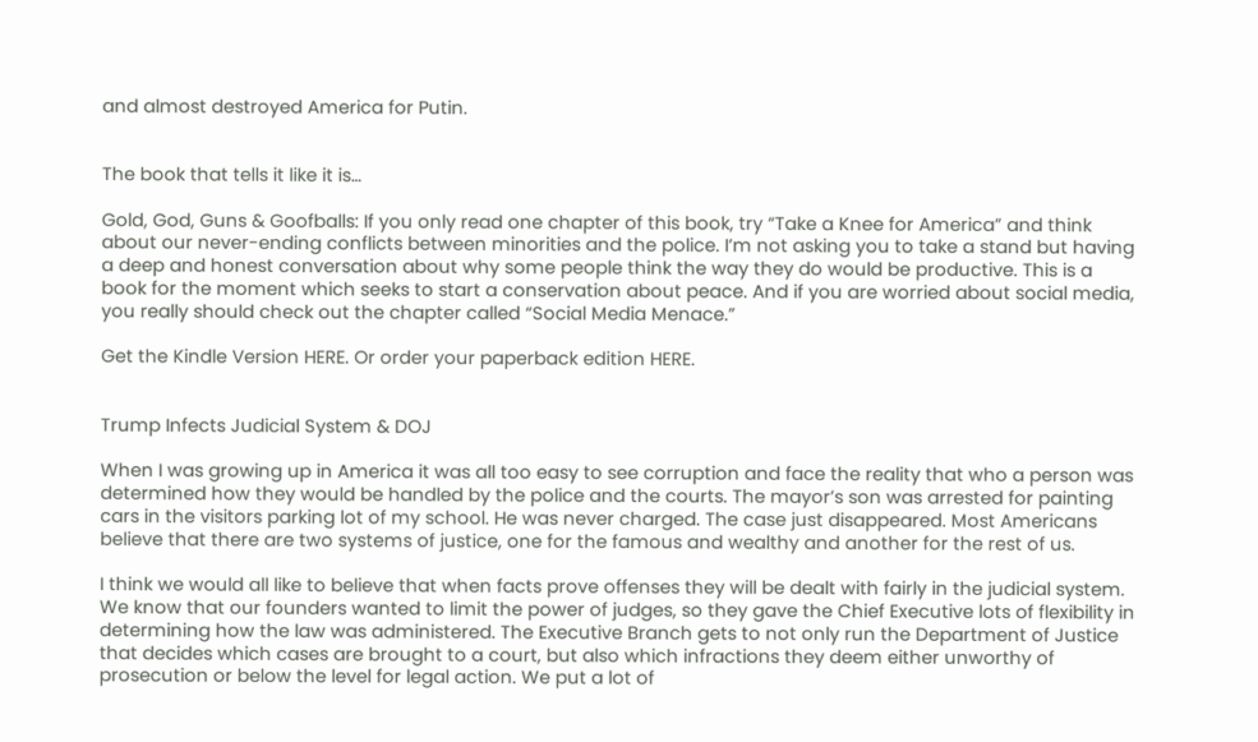and almost destroyed America for Putin.


The book that tells it like it is…

Gold, God, Guns & Goofballs: If you only read one chapter of this book, try “Take a Knee for America” and think about our never-ending conflicts between minorities and the police. I’m not asking you to take a stand but having a deep and honest conversation about why some people think the way they do would be productive. This is a book for the moment which seeks to start a conservation about peace. And if you are worried about social media, you really should check out the chapter called “Social Media Menace.”

Get the Kindle Version HERE. Or order your paperback edition HERE.


Trump Infects Judicial System & DOJ

When I was growing up in America it was all too easy to see corruption and face the reality that who a person was determined how they would be handled by the police and the courts. The mayor’s son was arrested for painting cars in the visitors parking lot of my school. He was never charged. The case just disappeared. Most Americans believe that there are two systems of justice, one for the famous and wealthy and another for the rest of us.

I think we would all like to believe that when facts prove offenses they will be dealt with fairly in the judicial system. We know that our founders wanted to limit the power of judges, so they gave the Chief Executive lots of flexibility in determining how the law was administered. The Executive Branch gets to not only run the Department of Justice that decides which cases are brought to a court, but also which infractions they deem either unworthy of prosecution or below the level for legal action. We put a lot of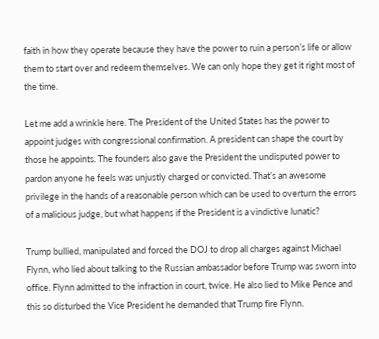faith in how they operate because they have the power to ruin a person’s life or allow them to start over and redeem themselves. We can only hope they get it right most of the time.

Let me add a wrinkle here. The President of the United States has the power to appoint judges with congressional confirmation. A president can shape the court by those he appoints. The founders also gave the President the undisputed power to pardon anyone he feels was unjustly charged or convicted. That’s an awesome privilege in the hands of a reasonable person which can be used to overturn the errors of a malicious judge, but what happens if the President is a vindictive lunatic?

Trump bullied, manipulated and forced the DOJ to drop all charges against Michael Flynn, who lied about talking to the Russian ambassador before Trump was sworn into office. Flynn admitted to the infraction in court, twice. He also lied to Mike Pence and this so disturbed the Vice President he demanded that Trump fire Flynn.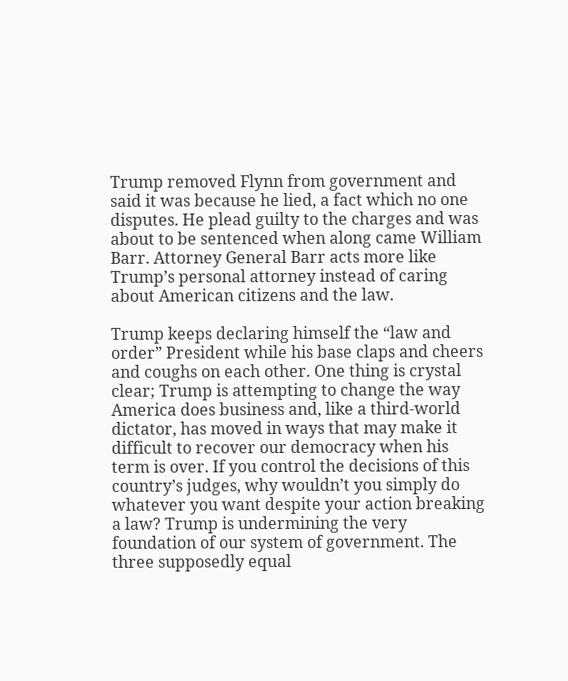Trump removed Flynn from government and said it was because he lied, a fact which no one disputes. He plead guilty to the charges and was about to be sentenced when along came William Barr. Attorney General Barr acts more like Trump’s personal attorney instead of caring about American citizens and the law.

Trump keeps declaring himself the “law and order” President while his base claps and cheers and coughs on each other. One thing is crystal clear; Trump is attempting to change the way America does business and, like a third-world dictator, has moved in ways that may make it difficult to recover our democracy when his term is over. If you control the decisions of this country’s judges, why wouldn’t you simply do whatever you want despite your action breaking a law? Trump is undermining the very foundation of our system of government. The three supposedly equal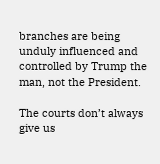branches are being unduly influenced and controlled by Trump the man, not the President.

The courts don’t always give us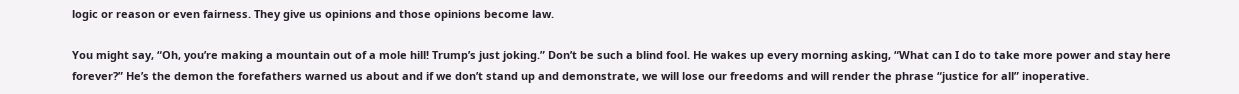logic or reason or even fairness. They give us opinions and those opinions become law.

You might say, “Oh, you’re making a mountain out of a mole hill! Trump’s just joking.” Don’t be such a blind fool. He wakes up every morning asking, “What can I do to take more power and stay here forever?” He’s the demon the forefathers warned us about and if we don’t stand up and demonstrate, we will lose our freedoms and will render the phrase “justice for all” inoperative.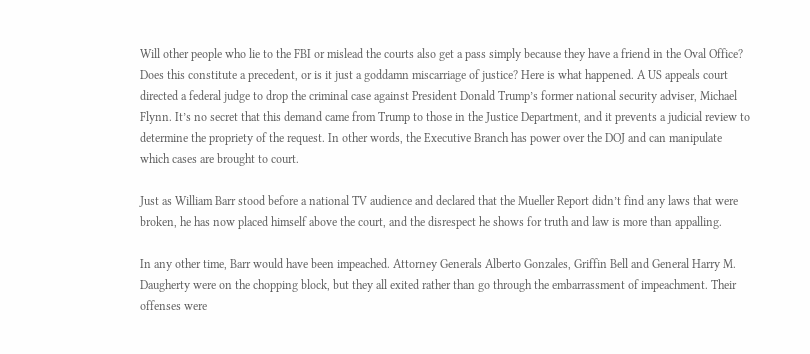Will other people who lie to the FBI or mislead the courts also get a pass simply because they have a friend in the Oval Office? Does this constitute a precedent, or is it just a goddamn miscarriage of justice? Here is what happened. A US appeals court directed a federal judge to drop the criminal case against President Donald Trump’s former national security adviser, Michael Flynn. It’s no secret that this demand came from Trump to those in the Justice Department, and it prevents a judicial review to determine the propriety of the request. In other words, the Executive Branch has power over the DOJ and can manipulate which cases are brought to court.

Just as William Barr stood before a national TV audience and declared that the Mueller Report didn’t find any laws that were broken, he has now placed himself above the court, and the disrespect he shows for truth and law is more than appalling.

In any other time, Barr would have been impeached. Attorney Generals Alberto Gonzales, Griffin Bell and General Harry M. Daugherty were on the chopping block, but they all exited rather than go through the embarrassment of impeachment. Their offenses were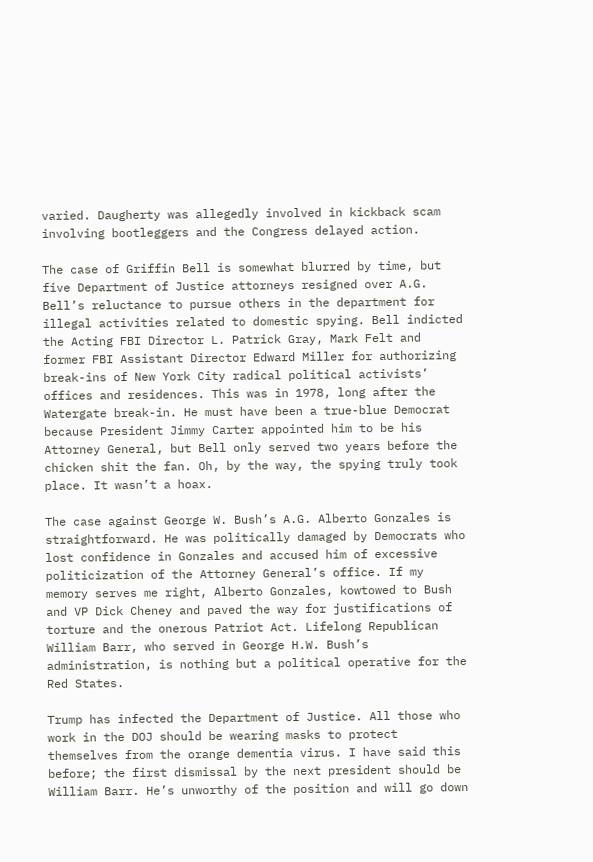varied. Daugherty was allegedly involved in kickback scam involving bootleggers and the Congress delayed action.

The case of Griffin Bell is somewhat blurred by time, but five Department of Justice attorneys resigned over A.G. Bell’s reluctance to pursue others in the department for illegal activities related to domestic spying. Bell indicted the Acting FBI Director L. Patrick Gray, Mark Felt and former FBI Assistant Director Edward Miller for authorizing break-ins of New York City radical political activists’ offices and residences. This was in 1978, long after the Watergate break-in. He must have been a true-blue Democrat because President Jimmy Carter appointed him to be his Attorney General, but Bell only served two years before the chicken shit the fan. Oh, by the way, the spying truly took place. It wasn’t a hoax.

The case against George W. Bush’s A.G. Alberto Gonzales is straightforward. He was politically damaged by Democrats who lost confidence in Gonzales and accused him of excessive politicization of the Attorney General’s office. If my memory serves me right, Alberto Gonzales, kowtowed to Bush and VP Dick Cheney and paved the way for justifications of torture and the onerous Patriot Act. Lifelong Republican William Barr, who served in George H.W. Bush’s administration, is nothing but a political operative for the Red States.

Trump has infected the Department of Justice. All those who work in the DOJ should be wearing masks to protect themselves from the orange dementia virus. I have said this before; the first dismissal by the next president should be William Barr. He’s unworthy of the position and will go down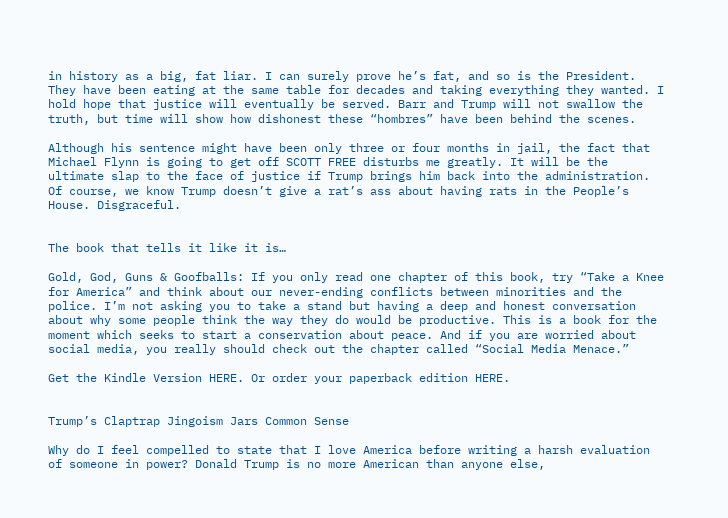in history as a big, fat liar. I can surely prove he’s fat, and so is the President. They have been eating at the same table for decades and taking everything they wanted. I hold hope that justice will eventually be served. Barr and Trump will not swallow the truth, but time will show how dishonest these “hombres” have been behind the scenes.

Although his sentence might have been only three or four months in jail, the fact that Michael Flynn is going to get off SCOTT FREE disturbs me greatly. It will be the ultimate slap to the face of justice if Trump brings him back into the administration. Of course, we know Trump doesn’t give a rat’s ass about having rats in the People’s House. Disgraceful.


The book that tells it like it is…

Gold, God, Guns & Goofballs: If you only read one chapter of this book, try “Take a Knee for America” and think about our never-ending conflicts between minorities and the police. I’m not asking you to take a stand but having a deep and honest conversation about why some people think the way they do would be productive. This is a book for the moment which seeks to start a conservation about peace. And if you are worried about social media, you really should check out the chapter called “Social Media Menace.”

Get the Kindle Version HERE. Or order your paperback edition HERE.


Trump’s Claptrap Jingoism Jars Common Sense

Why do I feel compelled to state that I love America before writing a harsh evaluation of someone in power? Donald Trump is no more American than anyone else,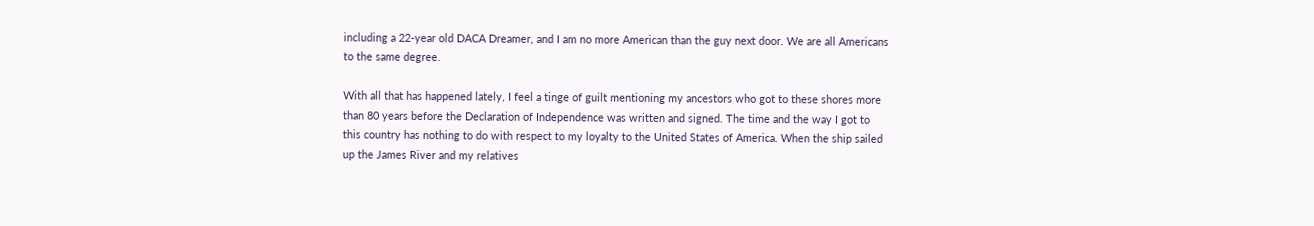including a 22-year old DACA Dreamer, and I am no more American than the guy next door. We are all Americans to the same degree.

With all that has happened lately, I feel a tinge of guilt mentioning my ancestors who got to these shores more than 80 years before the Declaration of Independence was written and signed. The time and the way I got to this country has nothing to do with respect to my loyalty to the United States of America. When the ship sailed up the James River and my relatives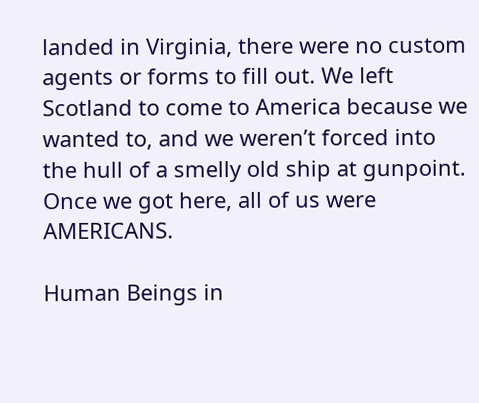landed in Virginia, there were no custom agents or forms to fill out. We left Scotland to come to America because we wanted to, and we weren’t forced into the hull of a smelly old ship at gunpoint. Once we got here, all of us were AMERICANS.

Human Beings in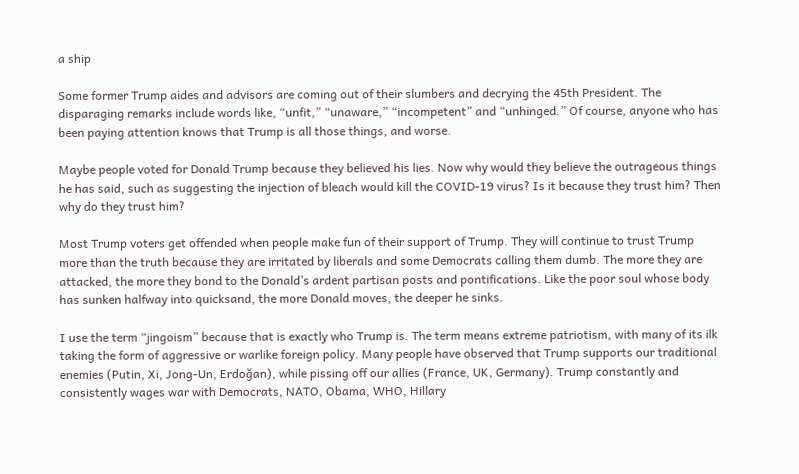a ship

Some former Trump aides and advisors are coming out of their slumbers and decrying the 45th President. The disparaging remarks include words like, “unfit,” “unaware,” “incompetent” and “unhinged.” Of course, anyone who has been paying attention knows that Trump is all those things, and worse.

Maybe people voted for Donald Trump because they believed his lies. Now why would they believe the outrageous things he has said, such as suggesting the injection of bleach would kill the COVID-19 virus? Is it because they trust him? Then why do they trust him?

Most Trump voters get offended when people make fun of their support of Trump. They will continue to trust Trump more than the truth because they are irritated by liberals and some Democrats calling them dumb. The more they are attacked, the more they bond to the Donald’s ardent partisan posts and pontifications. Like the poor soul whose body has sunken halfway into quicksand, the more Donald moves, the deeper he sinks.

I use the term “jingoism” because that is exactly who Trump is. The term means extreme patriotism, with many of its ilk taking the form of aggressive or warlike foreign policy. Many people have observed that Trump supports our traditional enemies (Putin, Xi, Jong-Un, Erdoğan), while pissing off our allies (France, UK, Germany). Trump constantly and consistently wages war with Democrats, NATO, Obama, WHO, Hillary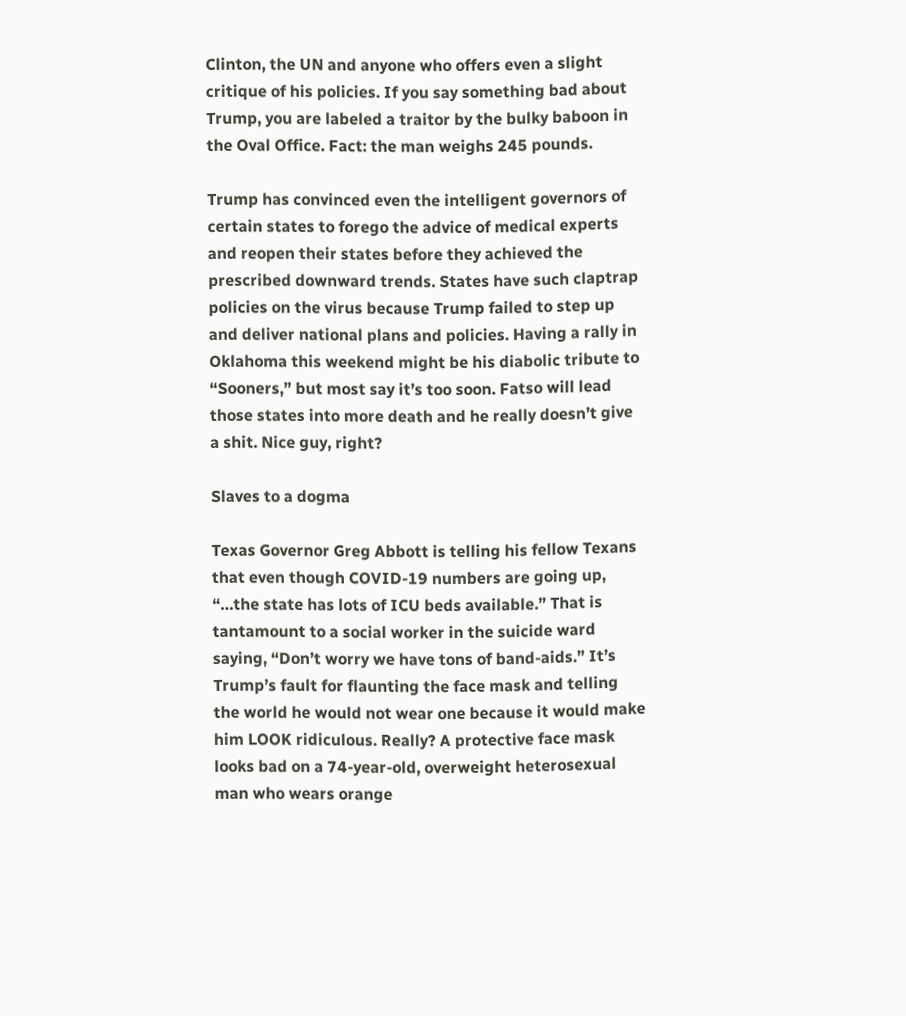Clinton, the UN and anyone who offers even a slight critique of his policies. If you say something bad about Trump, you are labeled a traitor by the bulky baboon in the Oval Office. Fact: the man weighs 245 pounds.

Trump has convinced even the intelligent governors of certain states to forego the advice of medical experts and reopen their states before they achieved the prescribed downward trends. States have such claptrap policies on the virus because Trump failed to step up and deliver national plans and policies. Having a rally in Oklahoma this weekend might be his diabolic tribute to “Sooners,” but most say it’s too soon. Fatso will lead those states into more death and he really doesn’t give a shit. Nice guy, right?

Slaves to a dogma

Texas Governor Greg Abbott is telling his fellow Texans that even though COVID-19 numbers are going up, “…the state has lots of ICU beds available.” That is tantamount to a social worker in the suicide ward saying, “Don’t worry we have tons of band-aids.” It’s Trump’s fault for flaunting the face mask and telling the world he would not wear one because it would make him LOOK ridiculous. Really? A protective face mask looks bad on a 74-year-old, overweight heterosexual man who wears orange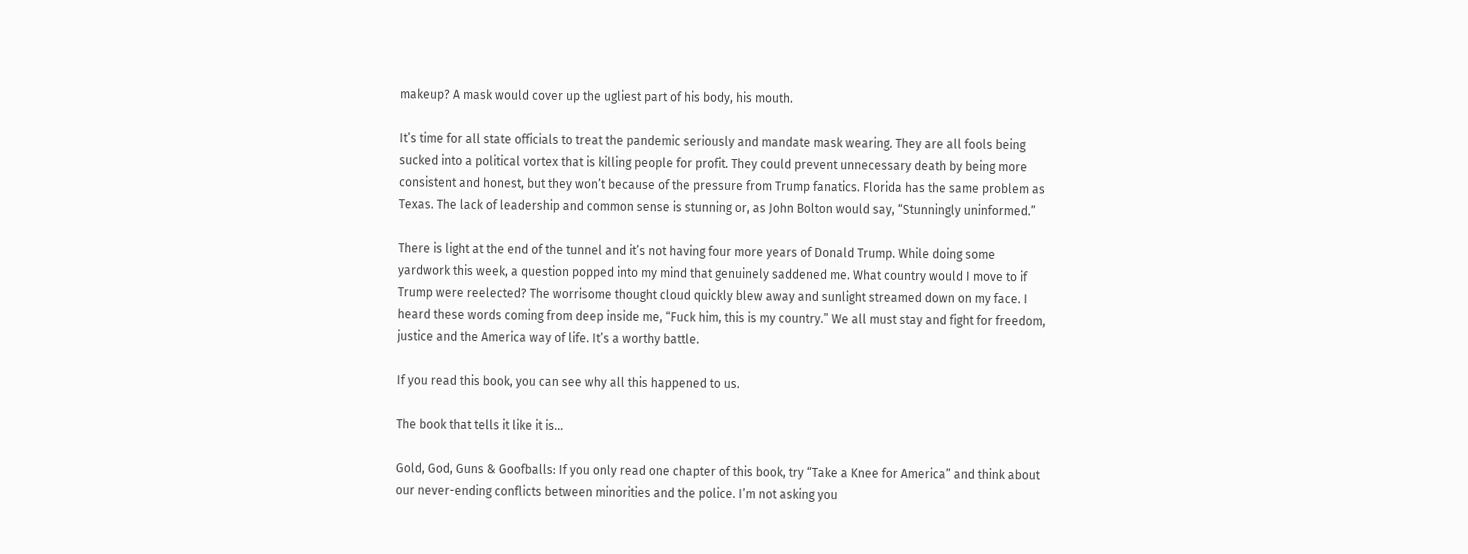makeup? A mask would cover up the ugliest part of his body, his mouth.

It’s time for all state officials to treat the pandemic seriously and mandate mask wearing. They are all fools being sucked into a political vortex that is killing people for profit. They could prevent unnecessary death by being more consistent and honest, but they won’t because of the pressure from Trump fanatics. Florida has the same problem as Texas. The lack of leadership and common sense is stunning or, as John Bolton would say, “Stunningly uninformed.”

There is light at the end of the tunnel and it’s not having four more years of Donald Trump. While doing some yardwork this week, a question popped into my mind that genuinely saddened me. What country would I move to if Trump were reelected? The worrisome thought cloud quickly blew away and sunlight streamed down on my face. I heard these words coming from deep inside me, “Fuck him, this is my country.” We all must stay and fight for freedom, justice and the America way of life. It’s a worthy battle.

If you read this book, you can see why all this happened to us.

The book that tells it like it is…

Gold, God, Guns & Goofballs: If you only read one chapter of this book, try “Take a Knee for America” and think about our never-ending conflicts between minorities and the police. I’m not asking you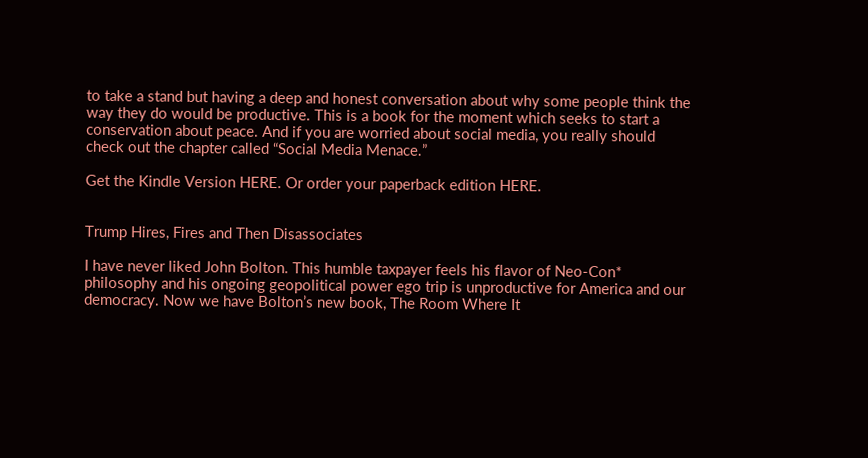to take a stand but having a deep and honest conversation about why some people think the way they do would be productive. This is a book for the moment which seeks to start a conservation about peace. And if you are worried about social media, you really should check out the chapter called “Social Media Menace.”

Get the Kindle Version HERE. Or order your paperback edition HERE.


Trump Hires, Fires and Then Disassociates

I have never liked John Bolton. This humble taxpayer feels his flavor of Neo-Con* philosophy and his ongoing geopolitical power ego trip is unproductive for America and our democracy. Now we have Bolton’s new book, The Room Where It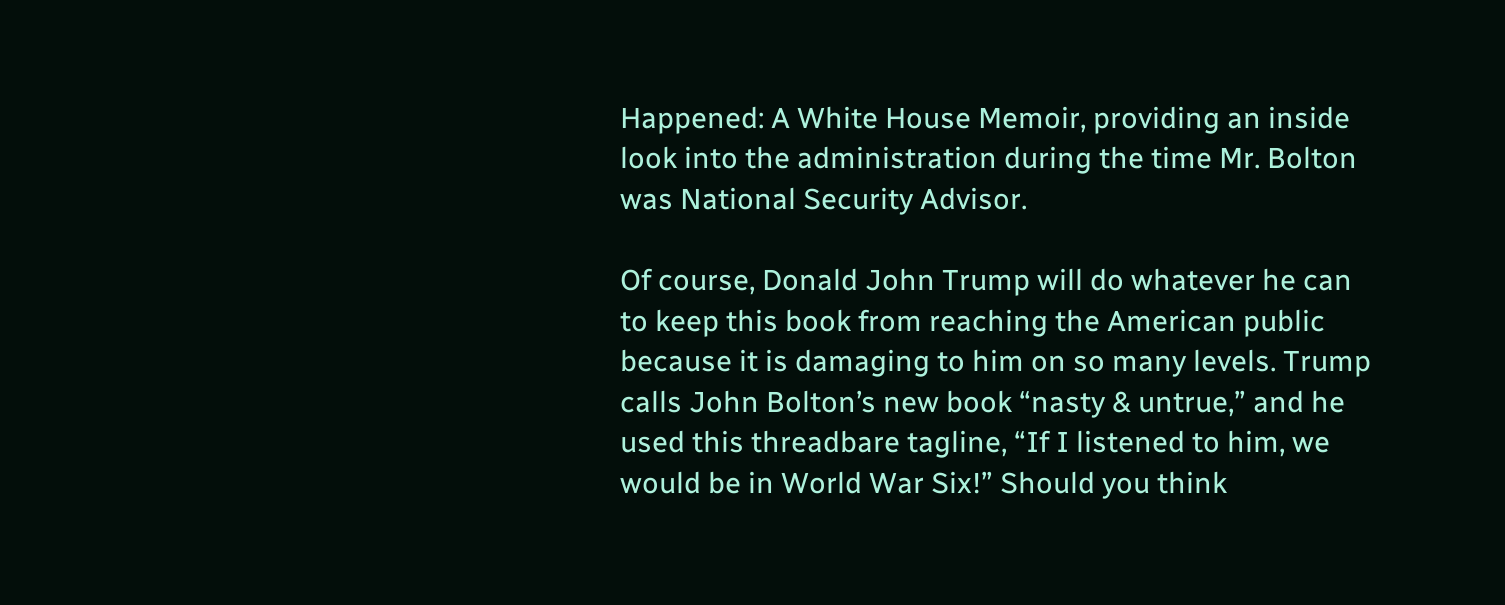Happened: A White House Memoir, providing an inside look into the administration during the time Mr. Bolton was National Security Advisor.

Of course, Donald John Trump will do whatever he can to keep this book from reaching the American public because it is damaging to him on so many levels. Trump calls John Bolton’s new book “nasty & untrue,” and he used this threadbare tagline, “If I listened to him, we would be in World War Six!” Should you think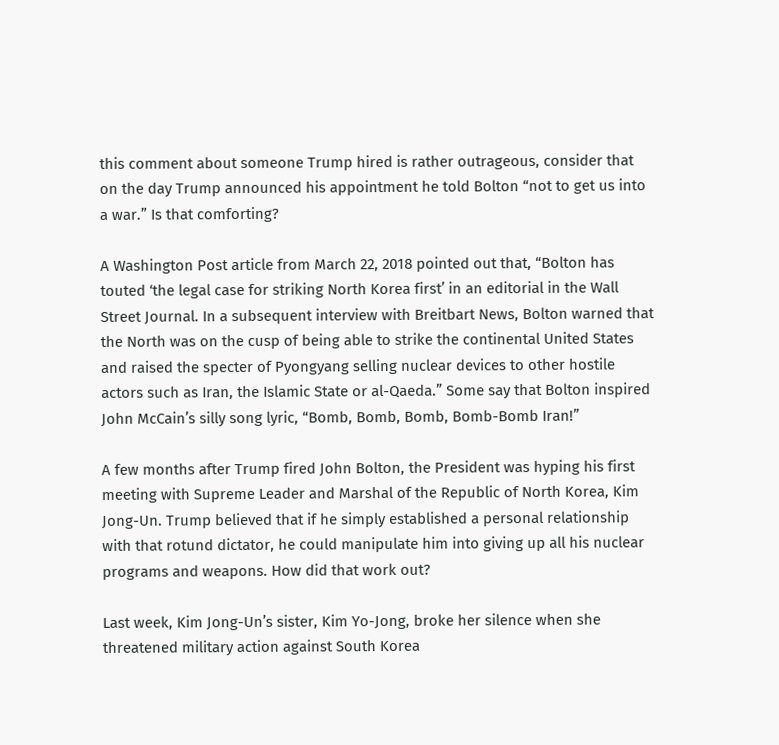this comment about someone Trump hired is rather outrageous, consider that on the day Trump announced his appointment he told Bolton “not to get us into a war.” Is that comforting?

A Washington Post article from March 22, 2018 pointed out that, “Bolton has touted ‘the legal case for striking North Korea first’ in an editorial in the Wall Street Journal. In a subsequent interview with Breitbart News, Bolton warned that the North was on the cusp of being able to strike the continental United States and raised the specter of Pyongyang selling nuclear devices to other hostile actors such as Iran, the Islamic State or al-Qaeda.” Some say that Bolton inspired John McCain’s silly song lyric, “Bomb, Bomb, Bomb, Bomb-Bomb Iran!”

A few months after Trump fired John Bolton, the President was hyping his first meeting with Supreme Leader and Marshal of the Republic of North Korea, Kim Jong-Un. Trump believed that if he simply established a personal relationship with that rotund dictator, he could manipulate him into giving up all his nuclear programs and weapons. How did that work out?

Last week, Kim Jong-Un’s sister, Kim Yo-Jong, broke her silence when she threatened military action against South Korea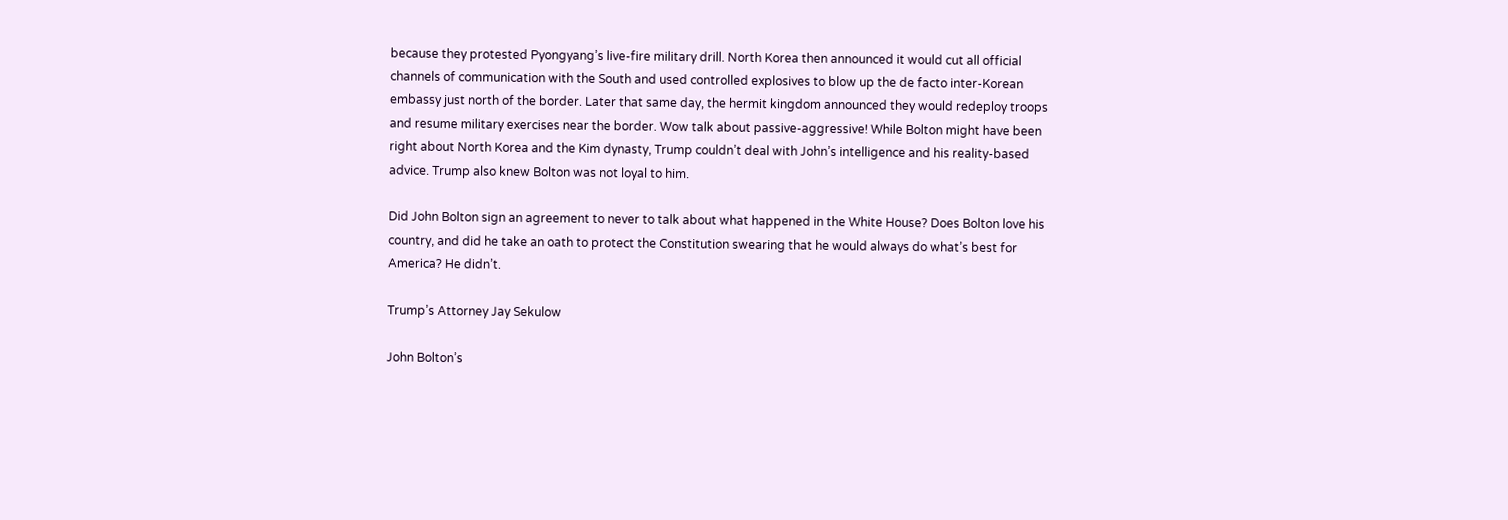because they protested Pyongyang’s live-fire military drill. North Korea then announced it would cut all official channels of communication with the South and used controlled explosives to blow up the de facto inter-Korean embassy just north of the border. Later that same day, the hermit kingdom announced they would redeploy troops and resume military exercises near the border. Wow talk about passive-aggressive! While Bolton might have been right about North Korea and the Kim dynasty, Trump couldn’t deal with John’s intelligence and his reality-based advice. Trump also knew Bolton was not loyal to him.

Did John Bolton sign an agreement to never to talk about what happened in the White House? Does Bolton love his country, and did he take an oath to protect the Constitution swearing that he would always do what’s best for America? He didn’t.

Trump’s Attorney Jay Sekulow

John Bolton’s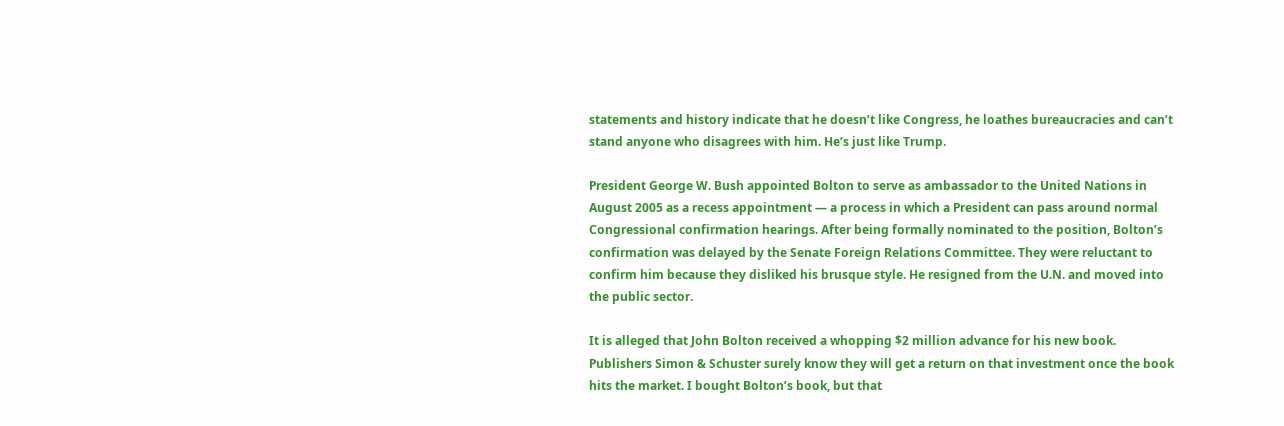statements and history indicate that he doesn’t like Congress, he loathes bureaucracies and can’t stand anyone who disagrees with him. He’s just like Trump.

President George W. Bush appointed Bolton to serve as ambassador to the United Nations in August 2005 as a recess appointment — a process in which a President can pass around normal Congressional confirmation hearings. After being formally nominated to the position, Bolton’s confirmation was delayed by the Senate Foreign Relations Committee. They were reluctant to confirm him because they disliked his brusque style. He resigned from the U.N. and moved into the public sector.

It is alleged that John Bolton received a whopping $2 million advance for his new book. Publishers Simon & Schuster surely know they will get a return on that investment once the book hits the market. I bought Bolton’s book, but that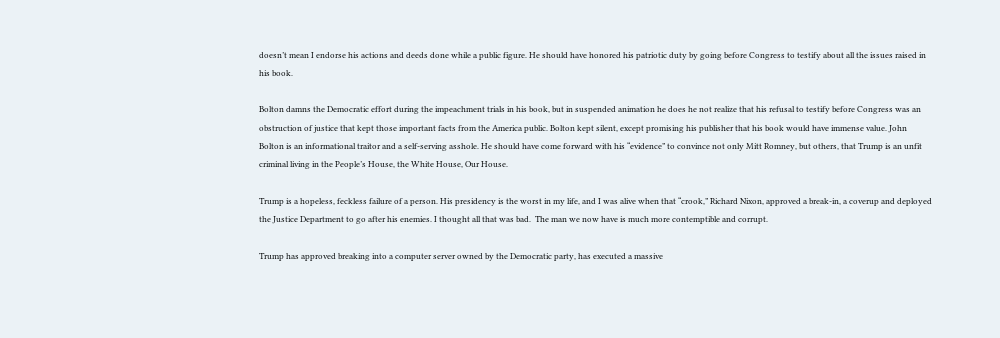doesn’t mean I endorse his actions and deeds done while a public figure. He should have honored his patriotic duty by going before Congress to testify about all the issues raised in his book.

Bolton damns the Democratic effort during the impeachment trials in his book, but in suspended animation he does he not realize that his refusal to testify before Congress was an obstruction of justice that kept those important facts from the America public. Bolton kept silent, except promising his publisher that his book would have immense value. John Bolton is an informational traitor and a self-serving asshole. He should have come forward with his “evidence” to convince not only Mitt Romney, but others, that Trump is an unfit criminal living in the People’s House, the White House, Our House.

Trump is a hopeless, feckless failure of a person. His presidency is the worst in my life, and I was alive when that “crook,” Richard Nixon, approved a break-in, a coverup and deployed the Justice Department to go after his enemies. I thought all that was bad.  The man we now have is much more contemptible and corrupt.

Trump has approved breaking into a computer server owned by the Democratic party, has executed a massive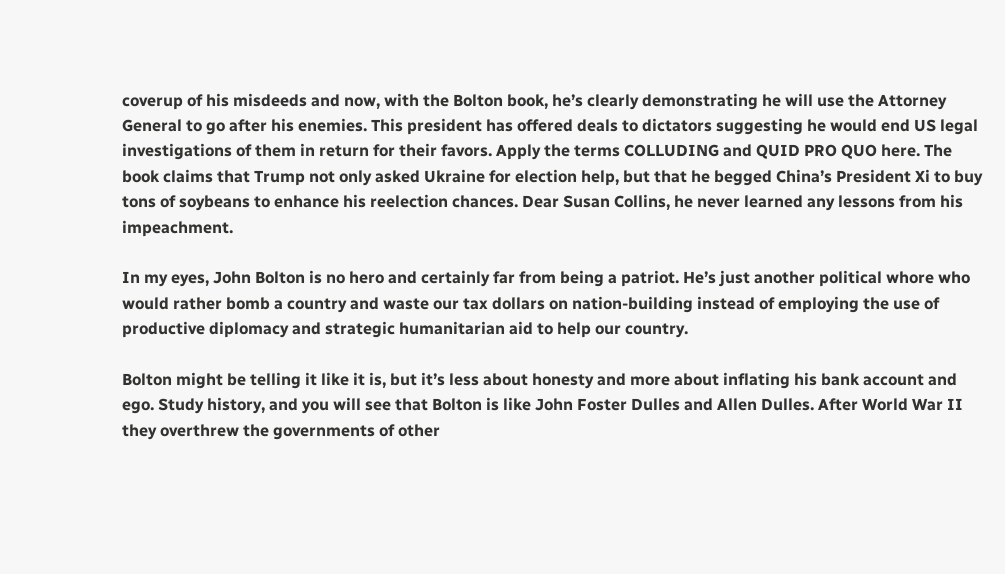coverup of his misdeeds and now, with the Bolton book, he’s clearly demonstrating he will use the Attorney General to go after his enemies. This president has offered deals to dictators suggesting he would end US legal investigations of them in return for their favors. Apply the terms COLLUDING and QUID PRO QUO here. The book claims that Trump not only asked Ukraine for election help, but that he begged China’s President Xi to buy tons of soybeans to enhance his reelection chances. Dear Susan Collins, he never learned any lessons from his impeachment.

In my eyes, John Bolton is no hero and certainly far from being a patriot. He’s just another political whore who would rather bomb a country and waste our tax dollars on nation-building instead of employing the use of productive diplomacy and strategic humanitarian aid to help our country.

Bolton might be telling it like it is, but it’s less about honesty and more about inflating his bank account and ego. Study history, and you will see that Bolton is like John Foster Dulles and Allen Dulles. After World War II they overthrew the governments of other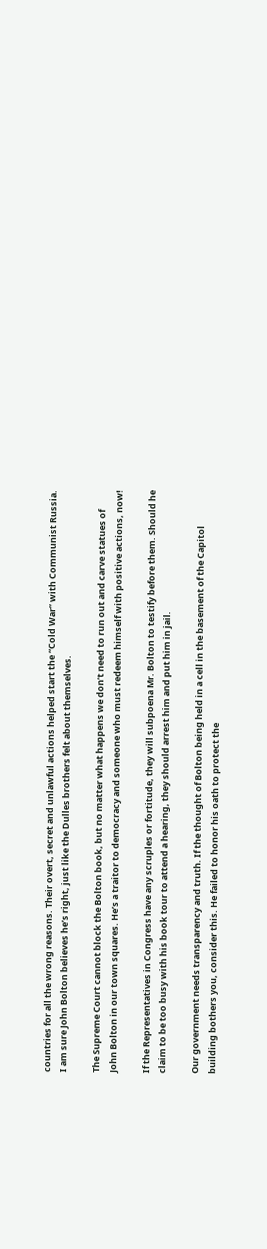countries for all the wrong reasons. Their overt, secret and unlawful actions helped start the “Cold War” with Communist Russia. I am sure John Bolton believes he’s right, just like the Dulles brothers felt about themselves.

The Supreme Court cannot block the Bolton book, but no matter what happens we don’t need to run out and carve statues of John Bolton in our town squares. He’s a traitor to democracy and someone who must redeem himself with positive actions, now!

If the Representatives in Congress have any scruples or fortitude, they will subpoena Mr. Bolton to testify before them. Should he claim to be too busy with his book tour to attend a hearing, they should arrest him and put him in jail.

Our government needs transparency and truth. If the thought of Bolton being held in a cell in the basement of the Capitol building bothers you, consider this. He failed to honor his oath to protect the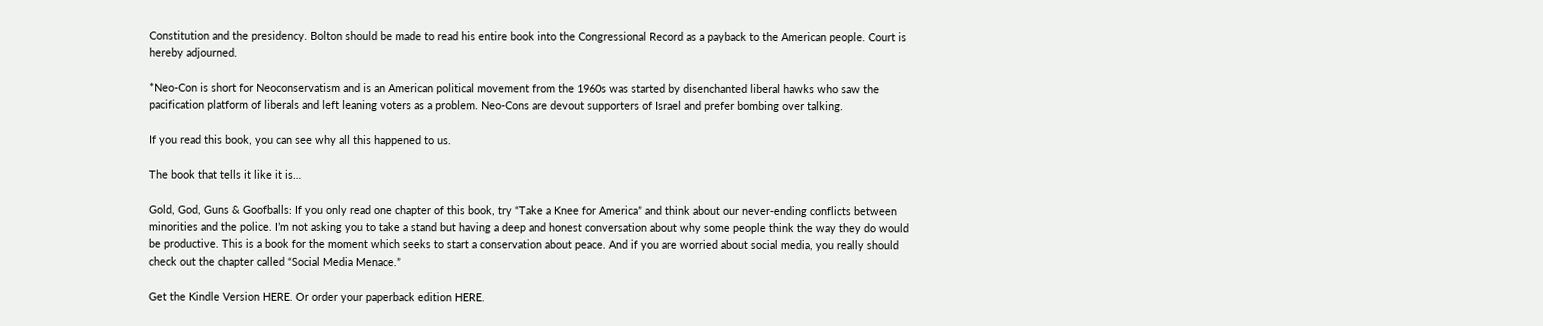Constitution and the presidency. Bolton should be made to read his entire book into the Congressional Record as a payback to the American people. Court is hereby adjourned.

*Neo-Con is short for Neoconservatism and is an American political movement from the 1960s was started by disenchanted liberal hawks who saw the pacification platform of liberals and left leaning voters as a problem. Neo-Cons are devout supporters of Israel and prefer bombing over talking.

If you read this book, you can see why all this happened to us.

The book that tells it like it is…

Gold, God, Guns & Goofballs: If you only read one chapter of this book, try “Take a Knee for America” and think about our never-ending conflicts between minorities and the police. I’m not asking you to take a stand but having a deep and honest conversation about why some people think the way they do would be productive. This is a book for the moment which seeks to start a conservation about peace. And if you are worried about social media, you really should check out the chapter called “Social Media Menace.”

Get the Kindle Version HERE. Or order your paperback edition HERE.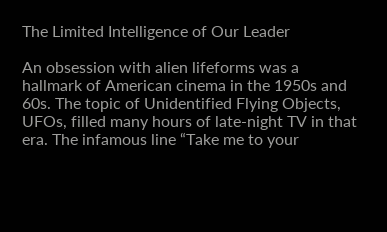The Limited Intelligence of Our Leader

An obsession with alien lifeforms was a hallmark of American cinema in the 1950s and 60s. The topic of Unidentified Flying Objects, UFOs, filled many hours of late-night TV in that era. The infamous line “Take me to your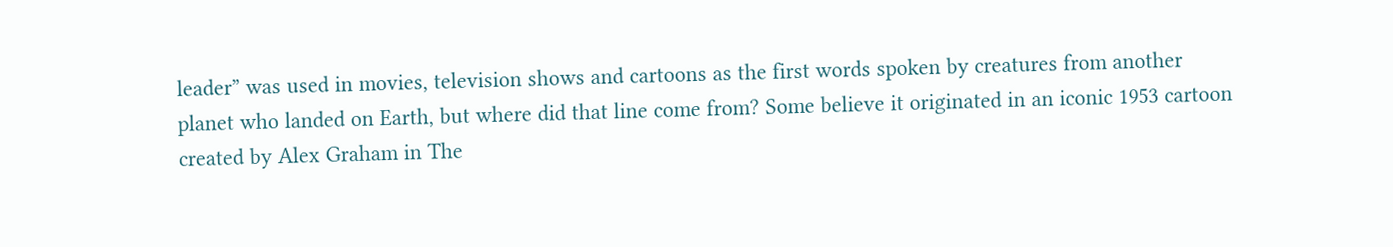leader” was used in movies, television shows and cartoons as the first words spoken by creatures from another planet who landed on Earth, but where did that line come from? Some believe it originated in an iconic 1953 cartoon created by Alex Graham in The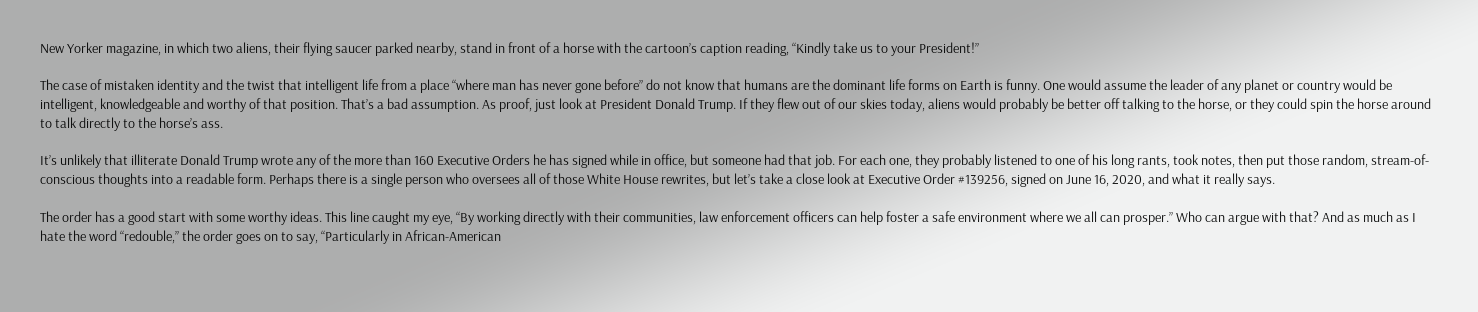New Yorker magazine, in which two aliens, their flying saucer parked nearby, stand in front of a horse with the cartoon’s caption reading, “Kindly take us to your President!”

The case of mistaken identity and the twist that intelligent life from a place “where man has never gone before” do not know that humans are the dominant life forms on Earth is funny. One would assume the leader of any planet or country would be intelligent, knowledgeable and worthy of that position. That’s a bad assumption. As proof, just look at President Donald Trump. If they flew out of our skies today, aliens would probably be better off talking to the horse, or they could spin the horse around to talk directly to the horse’s ass.

It’s unlikely that illiterate Donald Trump wrote any of the more than 160 Executive Orders he has signed while in office, but someone had that job. For each one, they probably listened to one of his long rants, took notes, then put those random, stream-of-conscious thoughts into a readable form. Perhaps there is a single person who oversees all of those White House rewrites, but let’s take a close look at Executive Order #139256, signed on June 16, 2020, and what it really says.

The order has a good start with some worthy ideas. This line caught my eye, “By working directly with their communities, law enforcement officers can help foster a safe environment where we all can prosper.” Who can argue with that? And as much as I hate the word “redouble,” the order goes on to say, “Particularly in African-American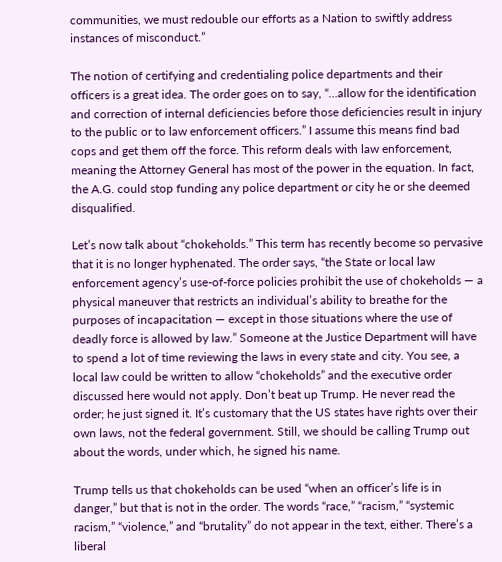communities, we must redouble our efforts as a Nation to swiftly address instances of misconduct.”

The notion of certifying and credentialing police departments and their officers is a great idea. The order goes on to say, “…allow for the identification and correction of internal deficiencies before those deficiencies result in injury to the public or to law enforcement officers.” I assume this means find bad cops and get them off the force. This reform deals with law enforcement, meaning the Attorney General has most of the power in the equation. In fact, the A.G. could stop funding any police department or city he or she deemed disqualified.

Let’s now talk about “chokeholds.” This term has recently become so pervasive that it is no longer hyphenated. The order says, “the State or local law enforcement agency’s use-of-force policies prohibit the use of chokeholds — a physical maneuver that restricts an individual’s ability to breathe for the purposes of incapacitation — except in those situations where the use of deadly force is allowed by law.” Someone at the Justice Department will have to spend a lot of time reviewing the laws in every state and city. You see, a local law could be written to allow “chokeholds” and the executive order discussed here would not apply. Don’t beat up Trump. He never read the order; he just signed it. It’s customary that the US states have rights over their own laws, not the federal government. Still, we should be calling Trump out about the words, under which, he signed his name.

Trump tells us that chokeholds can be used “when an officer’s life is in danger,” but that is not in the order. The words “race,” “racism,” “systemic racism,” “violence,” and “brutality” do not appear in the text, either. There’s a liberal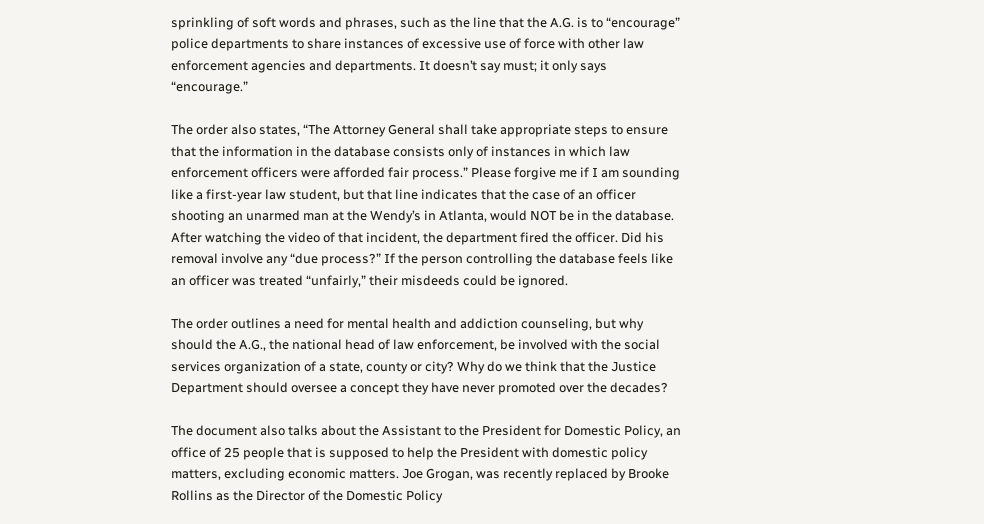sprinkling of soft words and phrases, such as the line that the A.G. is to “encourage” police departments to share instances of excessive use of force with other law enforcement agencies and departments. It doesn’t say must; it only says “encourage.”

The order also states, “The Attorney General shall take appropriate steps to ensure that the information in the database consists only of instances in which law enforcement officers were afforded fair process.” Please forgive me if I am sounding like a first-year law student, but that line indicates that the case of an officer shooting an unarmed man at the Wendy’s in Atlanta, would NOT be in the database. After watching the video of that incident, the department fired the officer. Did his removal involve any “due process?” If the person controlling the database feels like an officer was treated “unfairly,” their misdeeds could be ignored.

The order outlines a need for mental health and addiction counseling, but why should the A.G., the national head of law enforcement, be involved with the social services organization of a state, county or city? Why do we think that the Justice Department should oversee a concept they have never promoted over the decades?

The document also talks about the Assistant to the President for Domestic Policy, an office of 25 people that is supposed to help the President with domestic policy matters, excluding economic matters. Joe Grogan, was recently replaced by Brooke Rollins as the Director of the Domestic Policy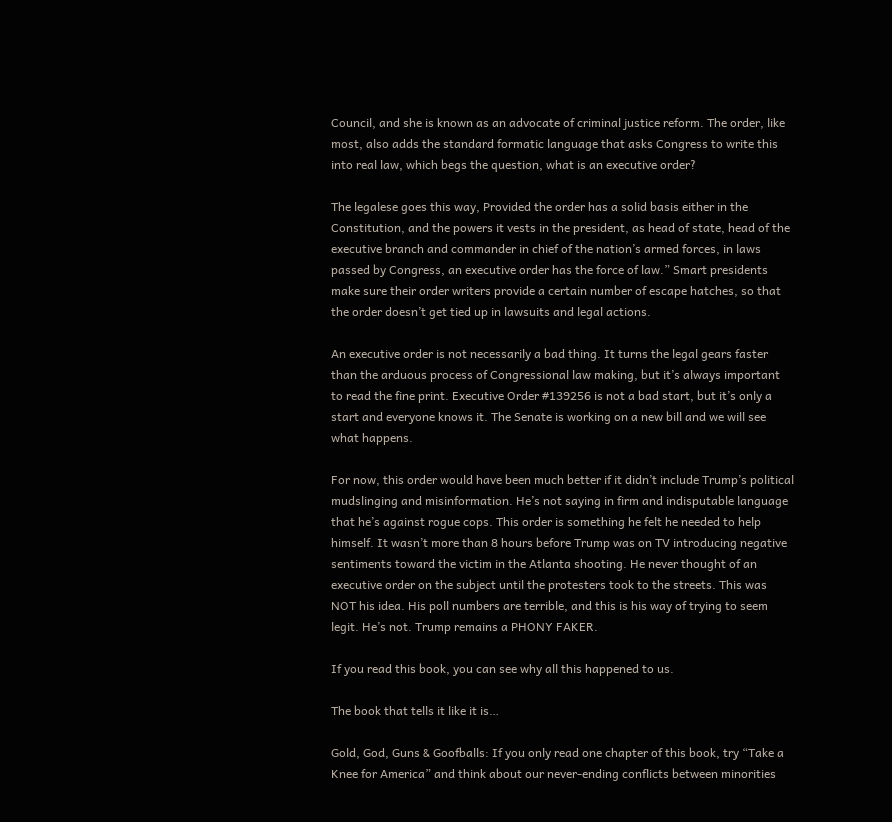Council, and she is known as an advocate of criminal justice reform. The order, like most, also adds the standard formatic language that asks Congress to write this into real law, which begs the question, what is an executive order?

The legalese goes this way, Provided the order has a solid basis either in the Constitution, and the powers it vests in the president, as head of state, head of the executive branch and commander in chief of the nation’s armed forces, in laws passed by Congress, an executive order has the force of law.” Smart presidents make sure their order writers provide a certain number of escape hatches, so that the order doesn’t get tied up in lawsuits and legal actions.

An executive order is not necessarily a bad thing. It turns the legal gears faster than the arduous process of Congressional law making, but it’s always important to read the fine print. Executive Order #139256 is not a bad start, but it’s only a start and everyone knows it. The Senate is working on a new bill and we will see what happens.

For now, this order would have been much better if it didn’t include Trump’s political mudslinging and misinformation. He’s not saying in firm and indisputable language that he’s against rogue cops. This order is something he felt he needed to help himself. It wasn’t more than 8 hours before Trump was on TV introducing negative sentiments toward the victim in the Atlanta shooting. He never thought of an executive order on the subject until the protesters took to the streets. This was NOT his idea. His poll numbers are terrible, and this is his way of trying to seem legit. He’s not. Trump remains a PHONY FAKER.

If you read this book, you can see why all this happened to us.

The book that tells it like it is…

Gold, God, Guns & Goofballs: If you only read one chapter of this book, try “Take a Knee for America” and think about our never-ending conflicts between minorities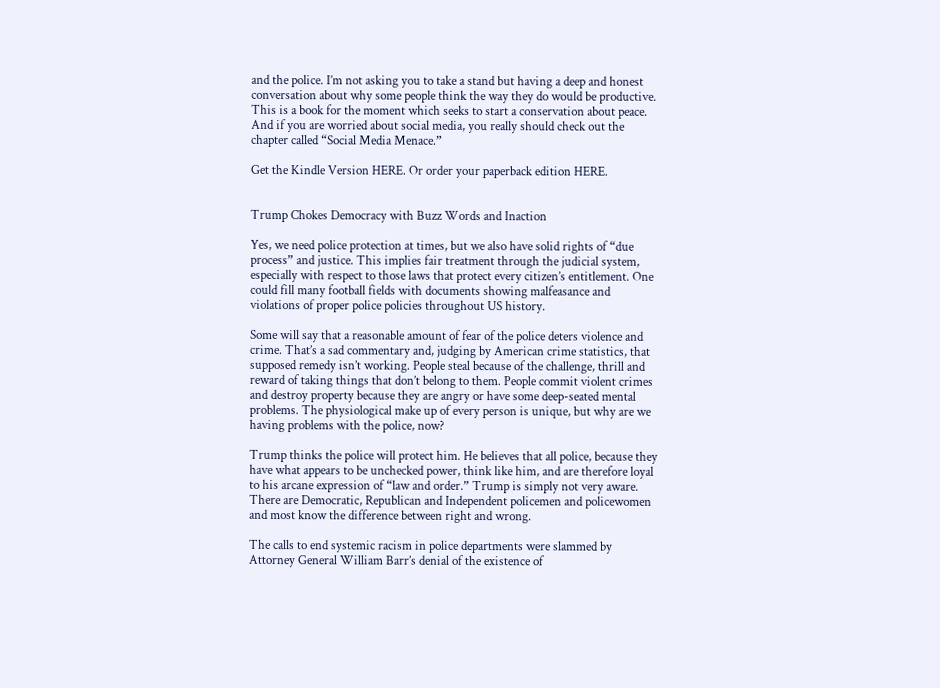and the police. I’m not asking you to take a stand but having a deep and honest conversation about why some people think the way they do would be productive. This is a book for the moment which seeks to start a conservation about peace. And if you are worried about social media, you really should check out the chapter called “Social Media Menace.”

Get the Kindle Version HERE. Or order your paperback edition HERE.


Trump Chokes Democracy with Buzz Words and Inaction

Yes, we need police protection at times, but we also have solid rights of “due process” and justice. This implies fair treatment through the judicial system, especially with respect to those laws that protect every citizen’s entitlement. One could fill many football fields with documents showing malfeasance and violations of proper police policies throughout US history.

Some will say that a reasonable amount of fear of the police deters violence and crime. That’s a sad commentary and, judging by American crime statistics, that supposed remedy isn’t working. People steal because of the challenge, thrill and reward of taking things that don’t belong to them. People commit violent crimes and destroy property because they are angry or have some deep-seated mental problems. The physiological make up of every person is unique, but why are we having problems with the police, now?

Trump thinks the police will protect him. He believes that all police, because they have what appears to be unchecked power, think like him, and are therefore loyal to his arcane expression of “law and order.” Trump is simply not very aware. There are Democratic, Republican and Independent policemen and policewomen and most know the difference between right and wrong.

The calls to end systemic racism in police departments were slammed by Attorney General William Barr’s denial of the existence of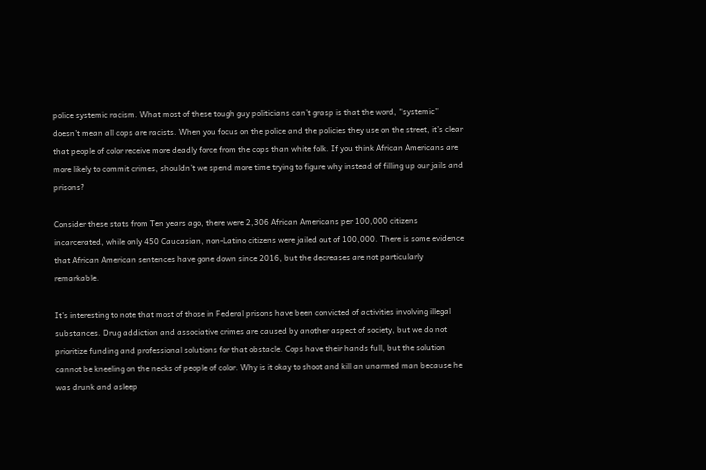police systemic racism. What most of these tough guy politicians can’t grasp is that the word, “systemic” doesn’t mean all cops are racists. When you focus on the police and the policies they use on the street, it’s clear that people of color receive more deadly force from the cops than white folk. If you think African Americans are more likely to commit crimes, shouldn’t we spend more time trying to figure why instead of filling up our jails and prisons?

Consider these stats from Ten years ago, there were 2,306 African Americans per 100,000 citizens incarcerated, while only 450 Caucasian, non-Latino citizens were jailed out of 100,000. There is some evidence that African American sentences have gone down since 2016, but the decreases are not particularly remarkable.

It’s interesting to note that most of those in Federal prisons have been convicted of activities involving illegal substances. Drug addiction and associative crimes are caused by another aspect of society, but we do not prioritize funding and professional solutions for that obstacle. Cops have their hands full, but the solution cannot be kneeling on the necks of people of color. Why is it okay to shoot and kill an unarmed man because he was drunk and asleep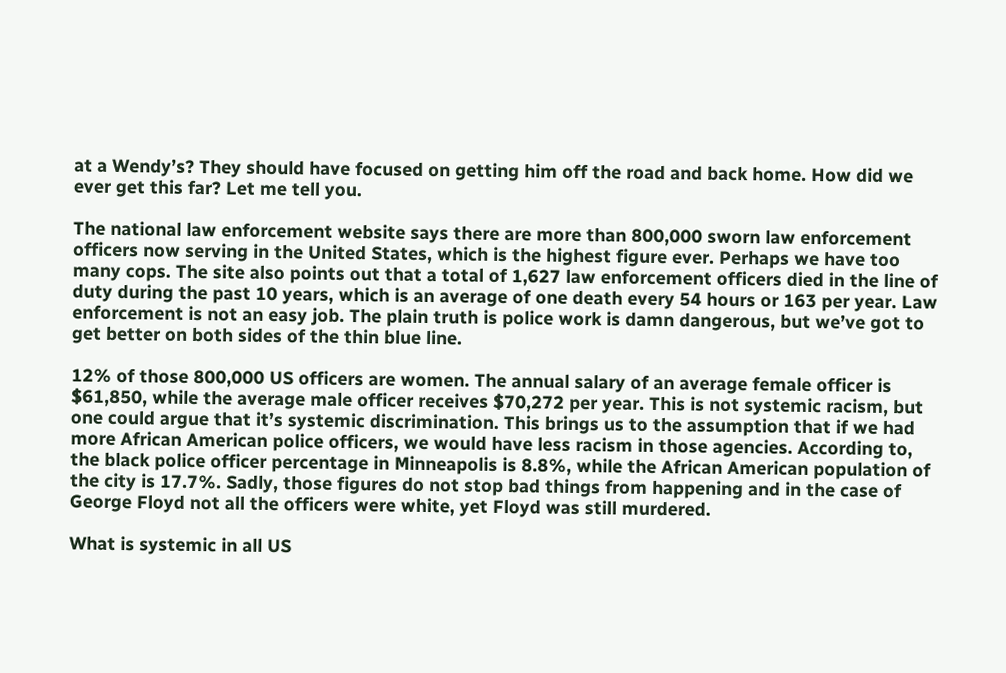at a Wendy’s? They should have focused on getting him off the road and back home. How did we ever get this far? Let me tell you.

The national law enforcement website says there are more than 800,000 sworn law enforcement officers now serving in the United States, which is the highest figure ever. Perhaps we have too many cops. The site also points out that a total of 1,627 law enforcement officers died in the line of duty during the past 10 years, which is an average of one death every 54 hours or 163 per year. Law enforcement is not an easy job. The plain truth is police work is damn dangerous, but we’ve got to get better on both sides of the thin blue line.

12% of those 800,000 US officers are women. The annual salary of an average female officer is $61,850, while the average male officer receives $70,272 per year. This is not systemic racism, but one could argue that it’s systemic discrimination. This brings us to the assumption that if we had more African American police officers, we would have less racism in those agencies. According to, the black police officer percentage in Minneapolis is 8.8%, while the African American population of the city is 17.7%. Sadly, those figures do not stop bad things from happening and in the case of George Floyd not all the officers were white, yet Floyd was still murdered.

What is systemic in all US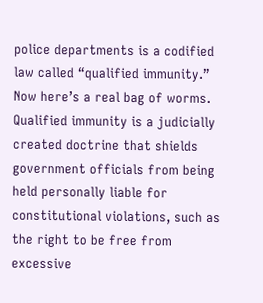police departments is a codified law called “qualified immunity.” Now here’s a real bag of worms. Qualified immunity is a judicially created doctrine that shields government officials from being held personally liable for constitutional violations, such as the right to be free from excessive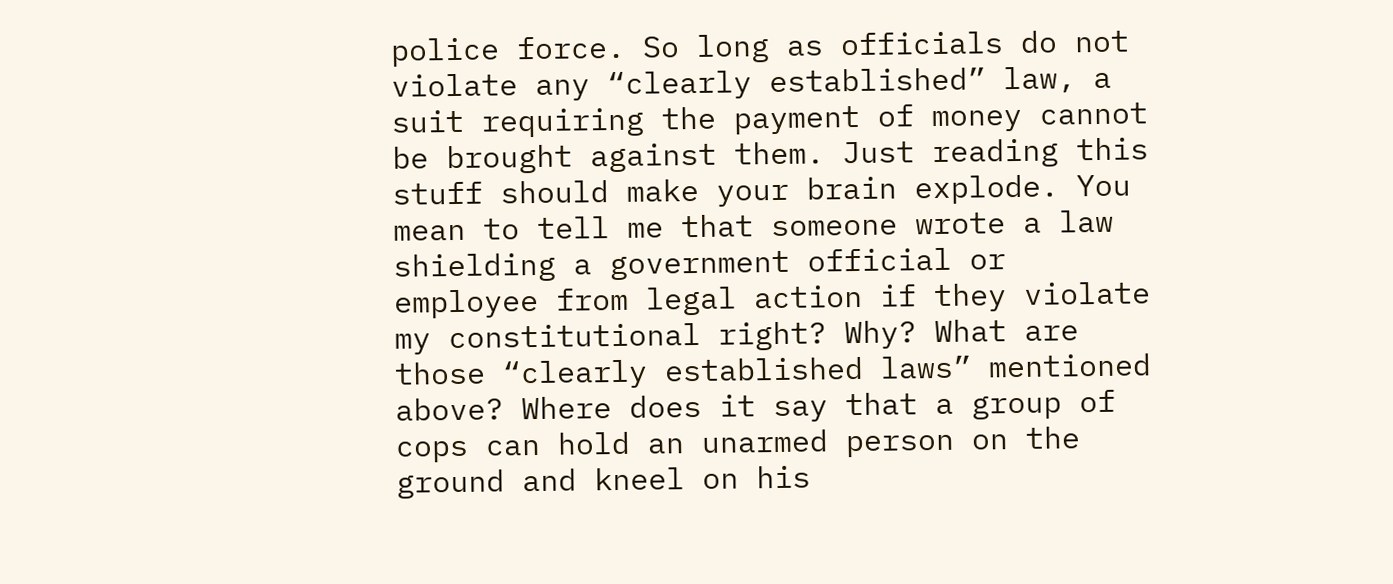police force. So long as officials do not violate any “clearly established” law, a suit requiring the payment of money cannot be brought against them. Just reading this stuff should make your brain explode. You mean to tell me that someone wrote a law shielding a government official or employee from legal action if they violate my constitutional right? Why? What are those “clearly established laws” mentioned above? Where does it say that a group of cops can hold an unarmed person on the ground and kneel on his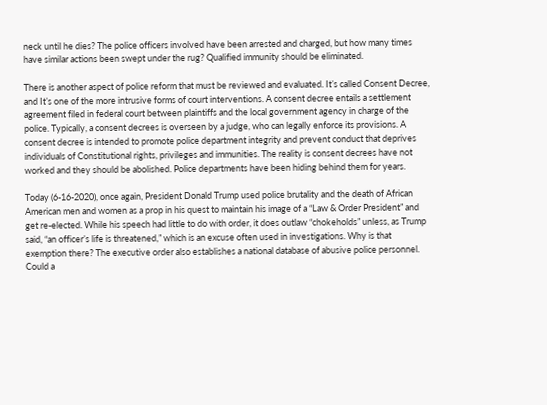neck until he dies? The police officers involved have been arrested and charged, but how many times have similar actions been swept under the rug? Qualified immunity should be eliminated.

There is another aspect of police reform that must be reviewed and evaluated. It’s called Consent Decree, and It’s one of the more intrusive forms of court interventions. A consent decree entails a settlement agreement filed in federal court between plaintiffs and the local government agency in charge of the police. Typically, a consent decrees is overseen by a judge, who can legally enforce its provisions. A consent decree is intended to promote police department integrity and prevent conduct that deprives individuals of Constitutional rights, privileges and immunities. The reality is consent decrees have not worked and they should be abolished. Police departments have been hiding behind them for years.

Today (6-16-2020), once again, President Donald Trump used police brutality and the death of African American men and women as a prop in his quest to maintain his image of a “Law & Order President” and get re-elected. While his speech had little to do with order, it does outlaw “chokeholds” unless, as Trump said, “an officer’s life is threatened,” which is an excuse often used in investigations. Why is that exemption there? The executive order also establishes a national database of abusive police personnel. Could a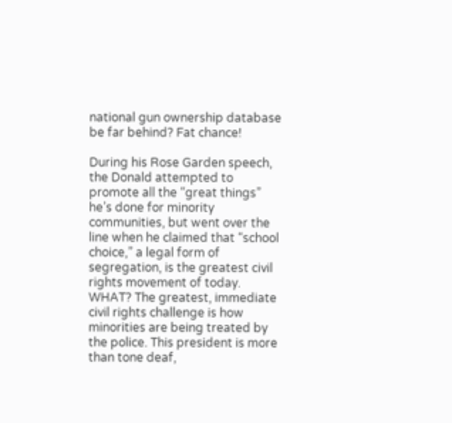national gun ownership database be far behind? Fat chance!

During his Rose Garden speech, the Donald attempted to promote all the “great things” he’s done for minority communities, but went over the line when he claimed that “school choice,” a legal form of segregation, is the greatest civil rights movement of today. WHAT? The greatest, immediate civil rights challenge is how minorities are being treated by the police. This president is more than tone deaf,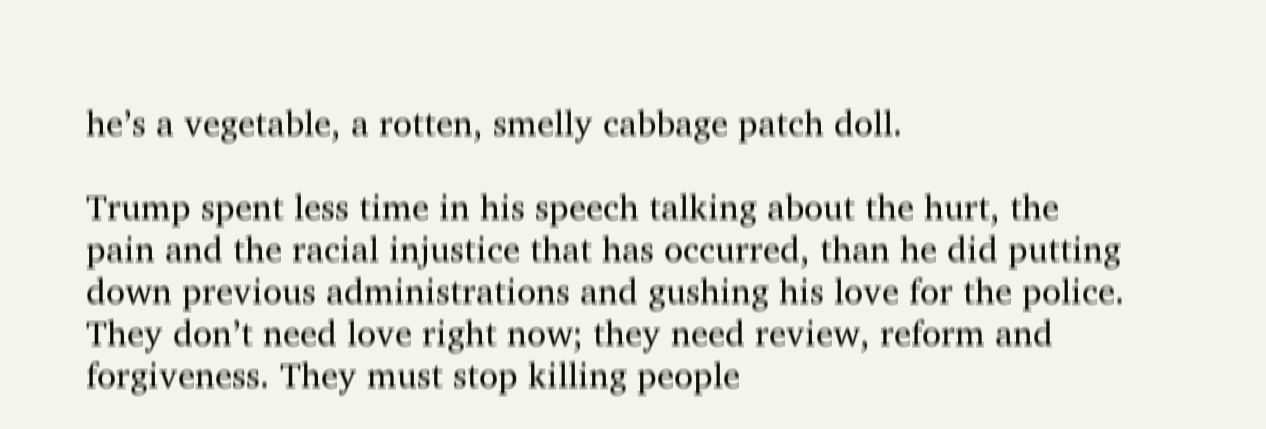he’s a vegetable, a rotten, smelly cabbage patch doll.

Trump spent less time in his speech talking about the hurt, the pain and the racial injustice that has occurred, than he did putting down previous administrations and gushing his love for the police. They don’t need love right now; they need review, reform and forgiveness. They must stop killing people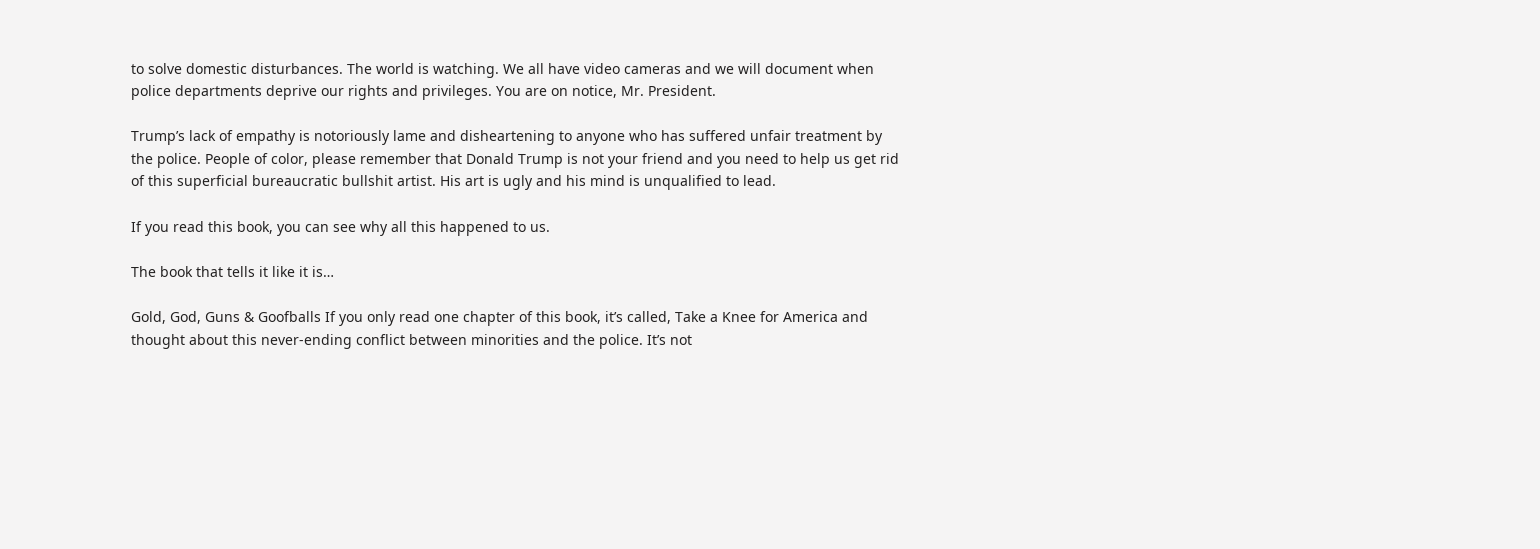to solve domestic disturbances. The world is watching. We all have video cameras and we will document when police departments deprive our rights and privileges. You are on notice, Mr. President.

Trump’s lack of empathy is notoriously lame and disheartening to anyone who has suffered unfair treatment by the police. People of color, please remember that Donald Trump is not your friend and you need to help us get rid of this superficial bureaucratic bullshit artist. His art is ugly and his mind is unqualified to lead.

If you read this book, you can see why all this happened to us.

The book that tells it like it is…

Gold, God, Guns & Goofballs If you only read one chapter of this book, it’s called, Take a Knee for America and thought about this never-ending conflict between minorities and the police. It’s not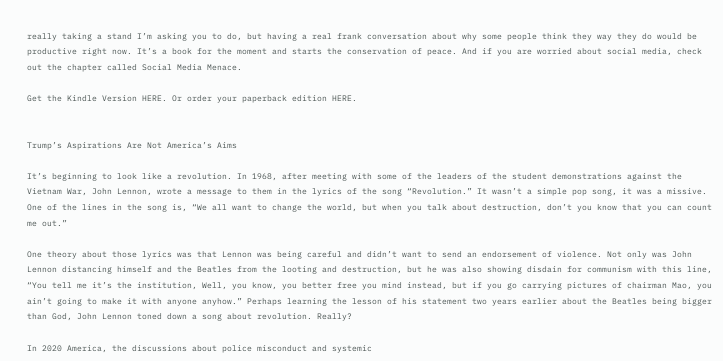really taking a stand I’m asking you to do, but having a real frank conversation about why some people think they way they do would be productive right now. It’s a book for the moment and starts the conservation of peace. And if you are worried about social media, check out the chapter called Social Media Menace.

Get the Kindle Version HERE. Or order your paperback edition HERE.


Trump’s Aspirations Are Not America’s Aims

It’s beginning to look like a revolution. In 1968, after meeting with some of the leaders of the student demonstrations against the Vietnam War, John Lennon, wrote a message to them in the lyrics of the song “Revolution.” It wasn’t a simple pop song, it was a missive. One of the lines in the song is, “We all want to change the world, but when you talk about destruction, don’t you know that you can count me out.”

One theory about those lyrics was that Lennon was being careful and didn’t want to send an endorsement of violence. Not only was John Lennon distancing himself and the Beatles from the looting and destruction, but he was also showing disdain for communism with this line, “You tell me it’s the institution, Well, you know, you better free you mind instead, but if you go carrying pictures of chairman Mao, you ain’t going to make it with anyone anyhow.” Perhaps learning the lesson of his statement two years earlier about the Beatles being bigger than God, John Lennon toned down a song about revolution. Really?

In 2020 America, the discussions about police misconduct and systemic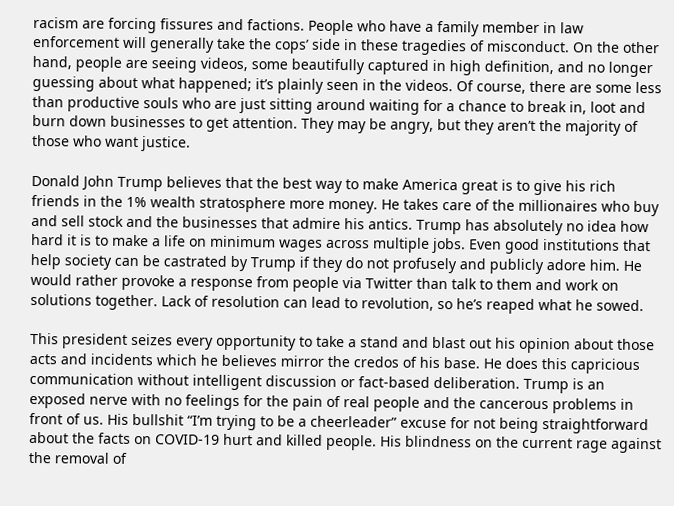racism are forcing fissures and factions. People who have a family member in law enforcement will generally take the cops’ side in these tragedies of misconduct. On the other hand, people are seeing videos, some beautifully captured in high definition, and no longer guessing about what happened; it’s plainly seen in the videos. Of course, there are some less than productive souls who are just sitting around waiting for a chance to break in, loot and burn down businesses to get attention. They may be angry, but they aren’t the majority of those who want justice.

Donald John Trump believes that the best way to make America great is to give his rich friends in the 1% wealth stratosphere more money. He takes care of the millionaires who buy and sell stock and the businesses that admire his antics. Trump has absolutely no idea how hard it is to make a life on minimum wages across multiple jobs. Even good institutions that help society can be castrated by Trump if they do not profusely and publicly adore him. He would rather provoke a response from people via Twitter than talk to them and work on solutions together. Lack of resolution can lead to revolution, so he’s reaped what he sowed.

This president seizes every opportunity to take a stand and blast out his opinion about those acts and incidents which he believes mirror the credos of his base. He does this capricious communication without intelligent discussion or fact-based deliberation. Trump is an exposed nerve with no feelings for the pain of real people and the cancerous problems in front of us. His bullshit “I’m trying to be a cheerleader” excuse for not being straightforward about the facts on COVID-19 hurt and killed people. His blindness on the current rage against the removal of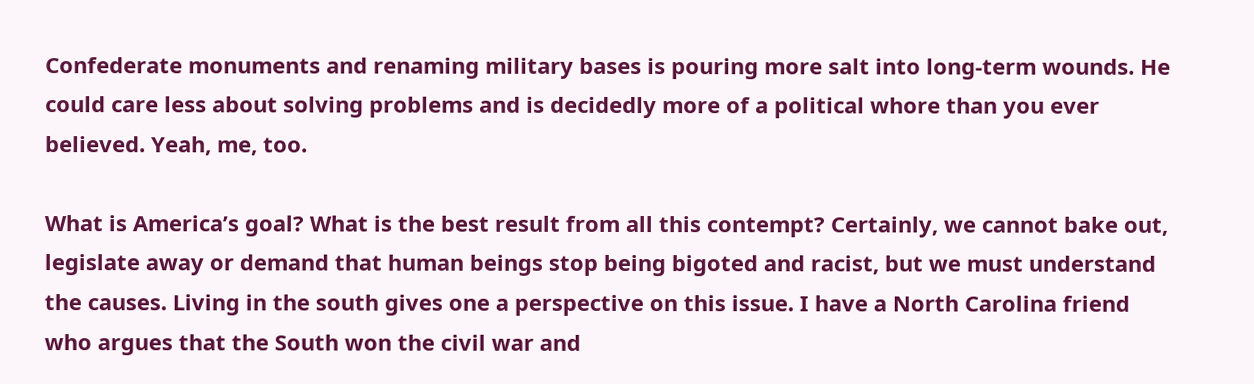Confederate monuments and renaming military bases is pouring more salt into long-term wounds. He could care less about solving problems and is decidedly more of a political whore than you ever believed. Yeah, me, too.

What is America’s goal? What is the best result from all this contempt? Certainly, we cannot bake out, legislate away or demand that human beings stop being bigoted and racist, but we must understand the causes. Living in the south gives one a perspective on this issue. I have a North Carolina friend who argues that the South won the civil war and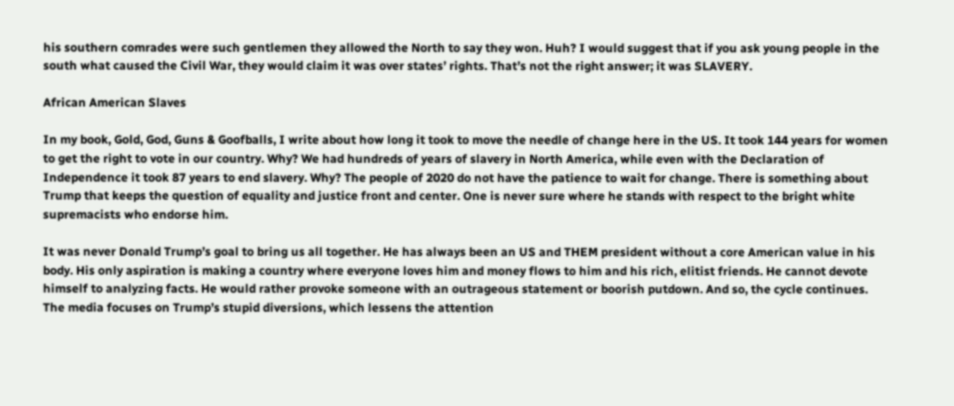his southern comrades were such gentlemen they allowed the North to say they won. Huh? I would suggest that if you ask young people in the south what caused the Civil War, they would claim it was over states’ rights. That’s not the right answer; it was SLAVERY.

African American Slaves

In my book, Gold, God, Guns & Goofballs, I write about how long it took to move the needle of change here in the US. It took 144 years for women to get the right to vote in our country. Why? We had hundreds of years of slavery in North America, while even with the Declaration of Independence it took 87 years to end slavery. Why? The people of 2020 do not have the patience to wait for change. There is something about Trump that keeps the question of equality and justice front and center. One is never sure where he stands with respect to the bright white supremacists who endorse him.

It was never Donald Trump’s goal to bring us all together. He has always been an US and THEM president without a core American value in his body. His only aspiration is making a country where everyone loves him and money flows to him and his rich, elitist friends. He cannot devote himself to analyzing facts. He would rather provoke someone with an outrageous statement or boorish putdown. And so, the cycle continues. The media focuses on Trump’s stupid diversions, which lessens the attention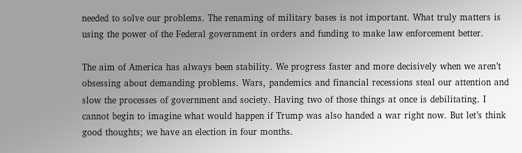needed to solve our problems. The renaming of military bases is not important. What truly matters is using the power of the Federal government in orders and funding to make law enforcement better.

The aim of America has always been stability. We progress faster and more decisively when we aren’t obsessing about demanding problems. Wars, pandemics and financial recessions steal our attention and slow the processes of government and society. Having two of those things at once is debilitating. I cannot begin to imagine what would happen if Trump was also handed a war right now. But let’s think good thoughts; we have an election in four months.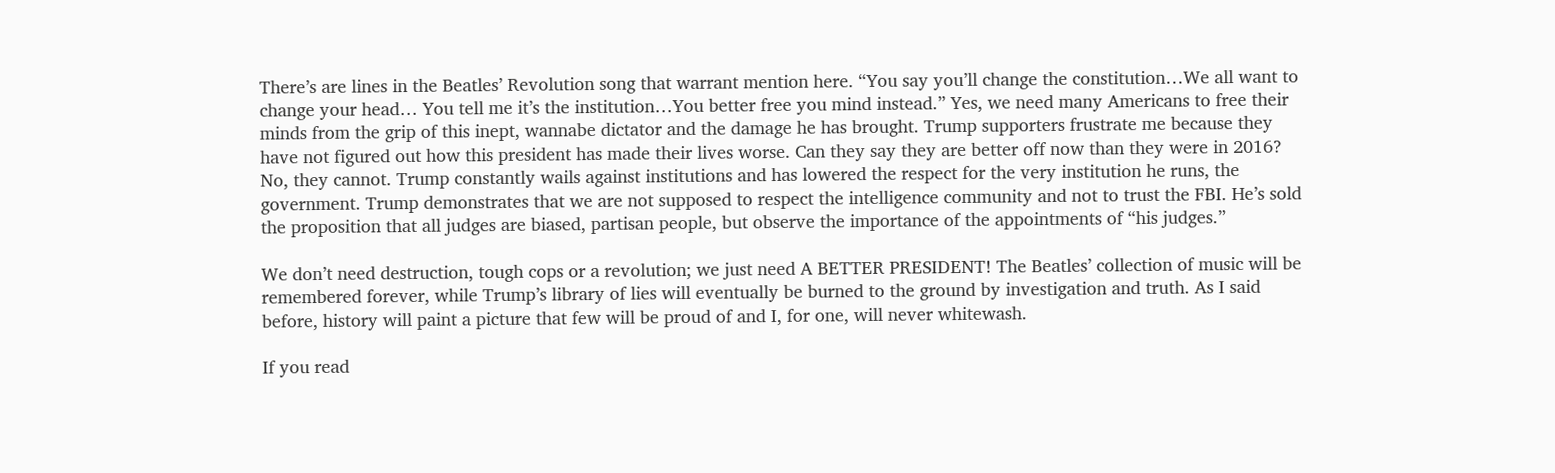There’s are lines in the Beatles’ Revolution song that warrant mention here. “You say you’ll change the constitution…We all want to change your head… You tell me it’s the institution…You better free you mind instead.” Yes, we need many Americans to free their minds from the grip of this inept, wannabe dictator and the damage he has brought. Trump supporters frustrate me because they have not figured out how this president has made their lives worse. Can they say they are better off now than they were in 2016? No, they cannot. Trump constantly wails against institutions and has lowered the respect for the very institution he runs, the government. Trump demonstrates that we are not supposed to respect the intelligence community and not to trust the FBI. He’s sold the proposition that all judges are biased, partisan people, but observe the importance of the appointments of “his judges.”

We don’t need destruction, tough cops or a revolution; we just need A BETTER PRESIDENT! The Beatles’ collection of music will be remembered forever, while Trump’s library of lies will eventually be burned to the ground by investigation and truth. As I said before, history will paint a picture that few will be proud of and I, for one, will never whitewash.

If you read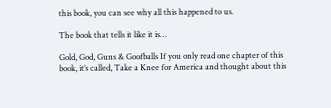this book, you can see why all this happened to us.

The book that tells it like it is…

Gold, God, Guns & Goofballs If you only read one chapter of this book, it’s called, Take a Knee for America and thought about this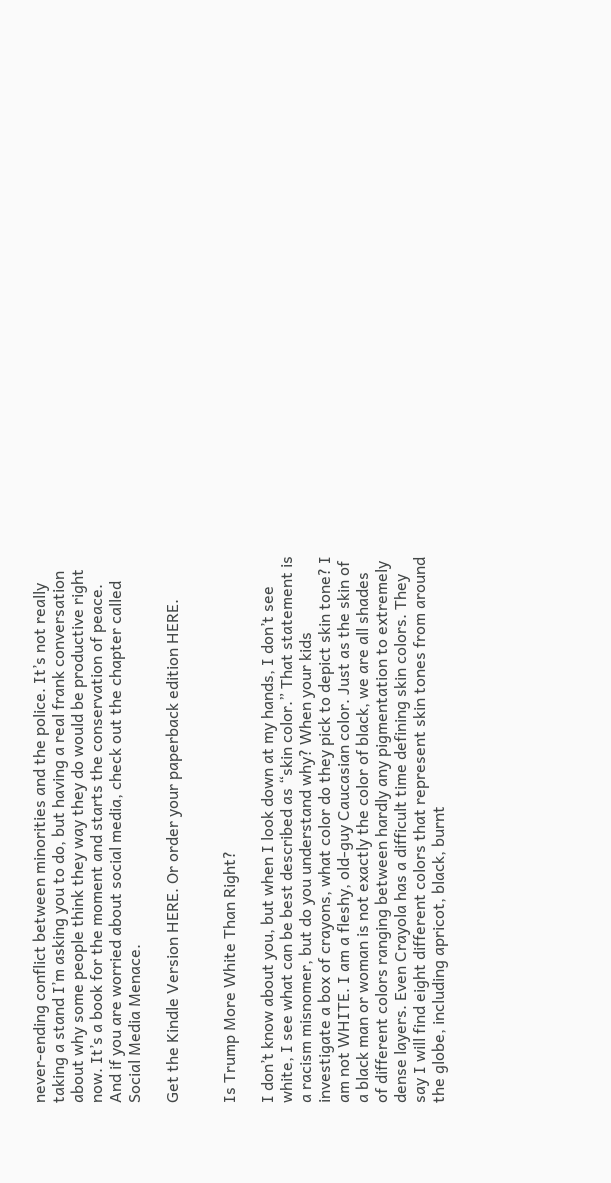never-ending conflict between minorities and the police. It’s not really taking a stand I’m asking you to do, but having a real frank conversation about why some people think they way they do would be productive right now. It’s a book for the moment and starts the conservation of peace. And if you are worried about social media, check out the chapter called Social Media Menace.

Get the Kindle Version HERE. Or order your paperback edition HERE.


Is Trump More White Than Right?

I don’t know about you, but when I look down at my hands, I don’t see white, I see what can be best described as “skin color.” That statement is a racism misnomer, but do you understand why? When your kids investigate a box of crayons, what color do they pick to depict skin tone? I am not WHITE. I am a fleshy, old-guy Caucasian color. Just as the skin of a black man or woman is not exactly the color of black, we are all shades of different colors ranging between hardly any pigmentation to extremely dense layers. Even Crayola has a difficult time defining skin colors. They say I will find eight different colors that represent skin tones from around the globe, including apricot, black, burnt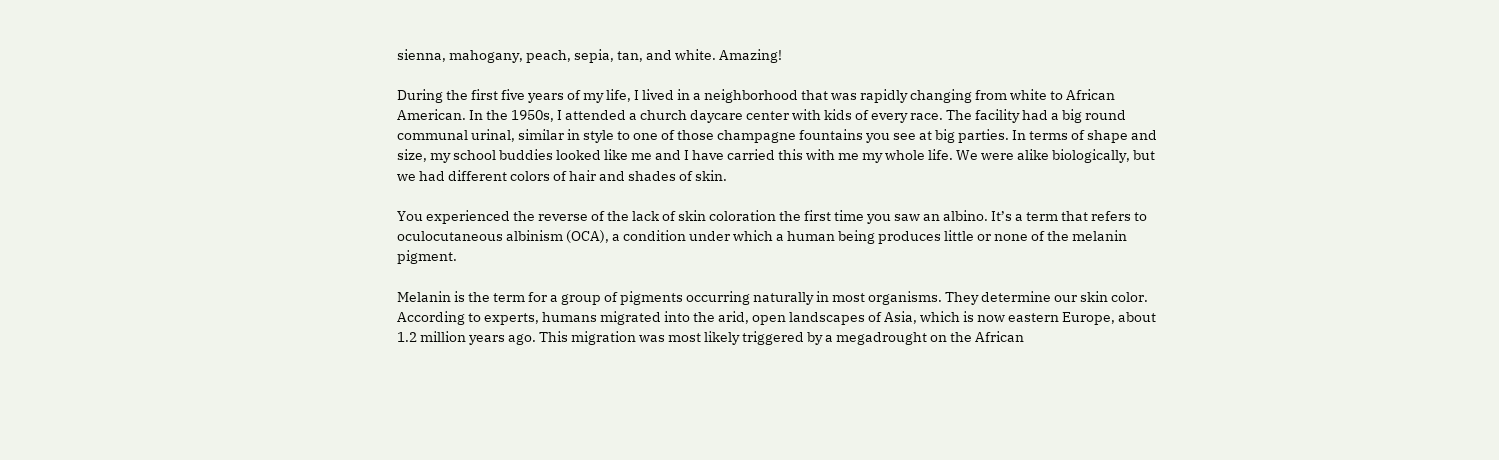sienna, mahogany, peach, sepia, tan, and white. Amazing!

During the first five years of my life, I lived in a neighborhood that was rapidly changing from white to African American. In the 1950s, I attended a church daycare center with kids of every race. The facility had a big round communal urinal, similar in style to one of those champagne fountains you see at big parties. In terms of shape and size, my school buddies looked like me and I have carried this with me my whole life. We were alike biologically, but we had different colors of hair and shades of skin.

You experienced the reverse of the lack of skin coloration the first time you saw an albino. It’s a term that refers to oculocutaneous albinism (OCA), a condition under which a human being produces little or none of the melanin pigment.

Melanin is the term for a group of pigments occurring naturally in most organisms. They determine our skin color. According to experts, humans migrated into the arid, open landscapes of Asia, which is now eastern Europe, about 1.2 million years ago. This migration was most likely triggered by a megadrought on the African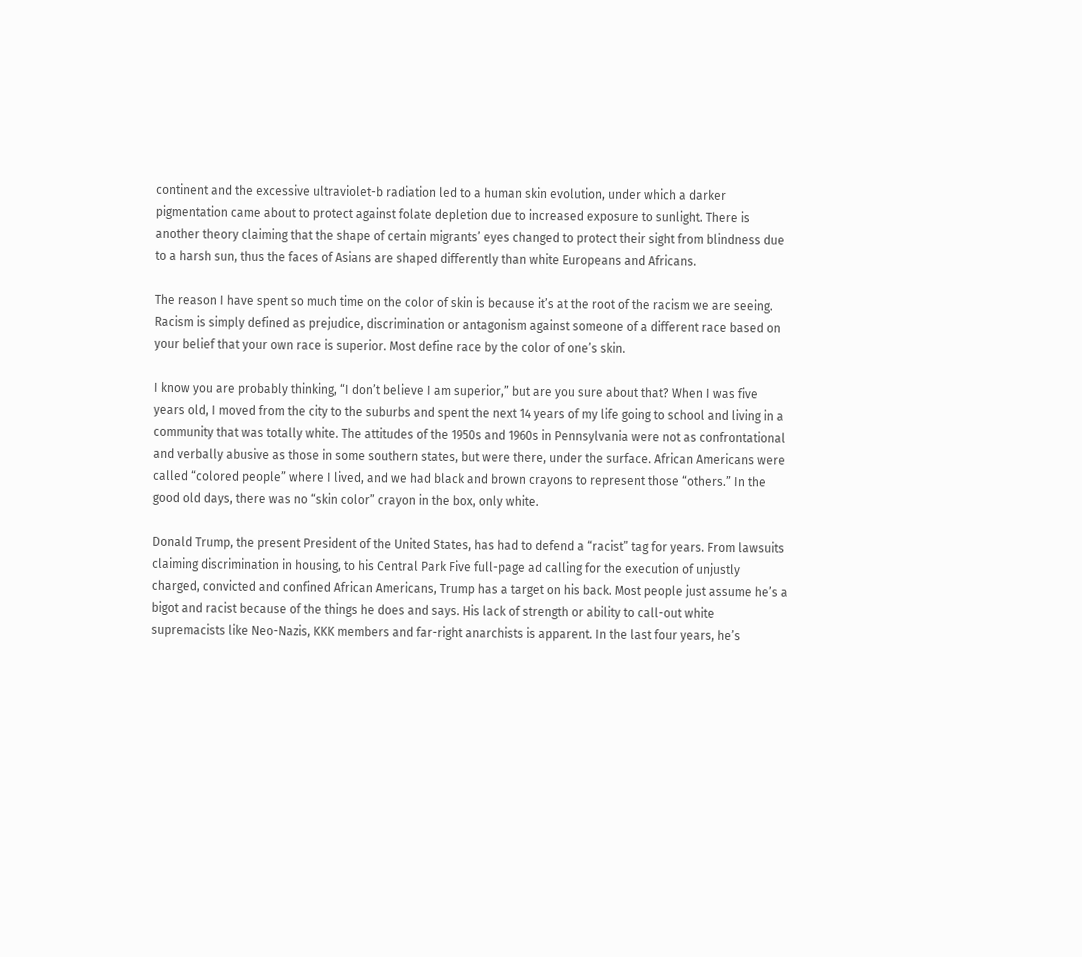continent and the excessive ultraviolet-b radiation led to a human skin evolution, under which a darker pigmentation came about to protect against folate depletion due to increased exposure to sunlight. There is another theory claiming that the shape of certain migrants’ eyes changed to protect their sight from blindness due to a harsh sun, thus the faces of Asians are shaped differently than white Europeans and Africans.

The reason I have spent so much time on the color of skin is because it’s at the root of the racism we are seeing. Racism is simply defined as prejudice, discrimination or antagonism against someone of a different race based on your belief that your own race is superior. Most define race by the color of one’s skin.

I know you are probably thinking, “I don’t believe I am superior,” but are you sure about that? When I was five years old, I moved from the city to the suburbs and spent the next 14 years of my life going to school and living in a community that was totally white. The attitudes of the 1950s and 1960s in Pennsylvania were not as confrontational and verbally abusive as those in some southern states, but were there, under the surface. African Americans were called “colored people” where I lived, and we had black and brown crayons to represent those “others.” In the good old days, there was no “skin color” crayon in the box, only white.

Donald Trump, the present President of the United States, has had to defend a “racist” tag for years. From lawsuits claiming discrimination in housing, to his Central Park Five full-page ad calling for the execution of unjustly charged, convicted and confined African Americans, Trump has a target on his back. Most people just assume he’s a bigot and racist because of the things he does and says. His lack of strength or ability to call-out white supremacists like Neo-Nazis, KKK members and far-right anarchists is apparent. In the last four years, he’s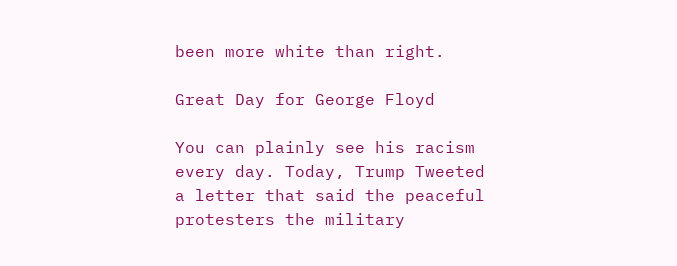been more white than right.

Great Day for George Floyd

You can plainly see his racism every day. Today, Trump Tweeted a letter that said the peaceful protesters the military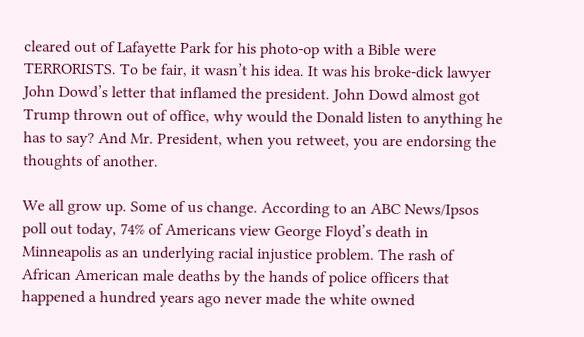cleared out of Lafayette Park for his photo-op with a Bible were TERRORISTS. To be fair, it wasn’t his idea. It was his broke-dick lawyer John Dowd’s letter that inflamed the president. John Dowd almost got Trump thrown out of office, why would the Donald listen to anything he has to say? And Mr. President, when you retweet, you are endorsing the thoughts of another.

We all grow up. Some of us change. According to an ABC News/Ipsos poll out today, 74% of Americans view George Floyd’s death in Minneapolis as an underlying racial injustice problem. The rash of African American male deaths by the hands of police officers that happened a hundred years ago never made the white owned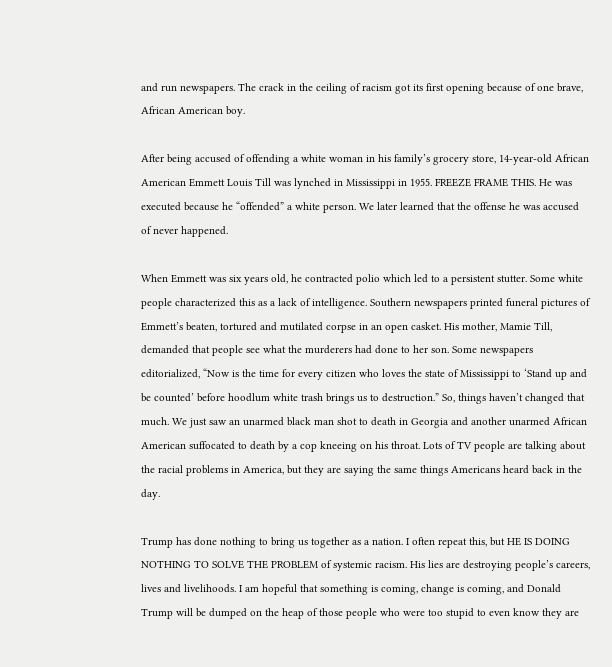and run newspapers. The crack in the ceiling of racism got its first opening because of one brave, African American boy.

After being accused of offending a white woman in his family’s grocery store, 14-year-old African American Emmett Louis Till was lynched in Mississippi in 1955. FREEZE FRAME THIS. He was executed because he “offended” a white person. We later learned that the offense he was accused of never happened.

When Emmett was six years old, he contracted polio which led to a persistent stutter. Some white people characterized this as a lack of intelligence. Southern newspapers printed funeral pictures of Emmett’s beaten, tortured and mutilated corpse in an open casket. His mother, Mamie Till, demanded that people see what the murderers had done to her son. Some newspapers editorialized, “Now is the time for every citizen who loves the state of Mississippi to ‘Stand up and be counted’ before hoodlum white trash brings us to destruction.” So, things haven’t changed that much. We just saw an unarmed black man shot to death in Georgia and another unarmed African American suffocated to death by a cop kneeing on his throat. Lots of TV people are talking about the racial problems in America, but they are saying the same things Americans heard back in the day.

Trump has done nothing to bring us together as a nation. I often repeat this, but HE IS DOING NOTHING TO SOLVE THE PROBLEM of systemic racism. His lies are destroying people’s careers, lives and livelihoods. I am hopeful that something is coming, change is coming, and Donald Trump will be dumped on the heap of those people who were too stupid to even know they are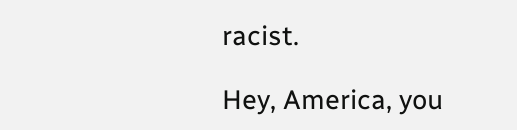racist.

Hey, America, you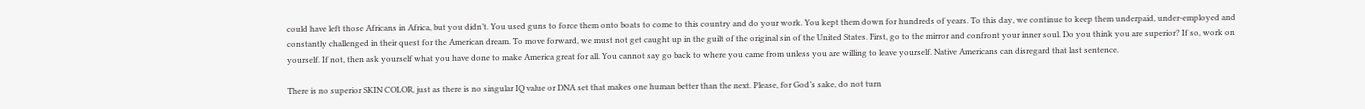could have left those Africans in Africa, but you didn’t. You used guns to force them onto boats to come to this country and do your work. You kept them down for hundreds of years. To this day, we continue to keep them underpaid, under-employed and constantly challenged in their quest for the American dream. To move forward, we must not get caught up in the guilt of the original sin of the United States. First, go to the mirror and confront your inner soul. Do you think you are superior? If so, work on yourself. If not, then ask yourself what you have done to make America great for all. You cannot say go back to where you came from unless you are willing to leave yourself. Native Americans can disregard that last sentence.

There is no superior SKIN COLOR, just as there is no singular IQ value or DNA set that makes one human better than the next. Please, for God’s sake, do not turn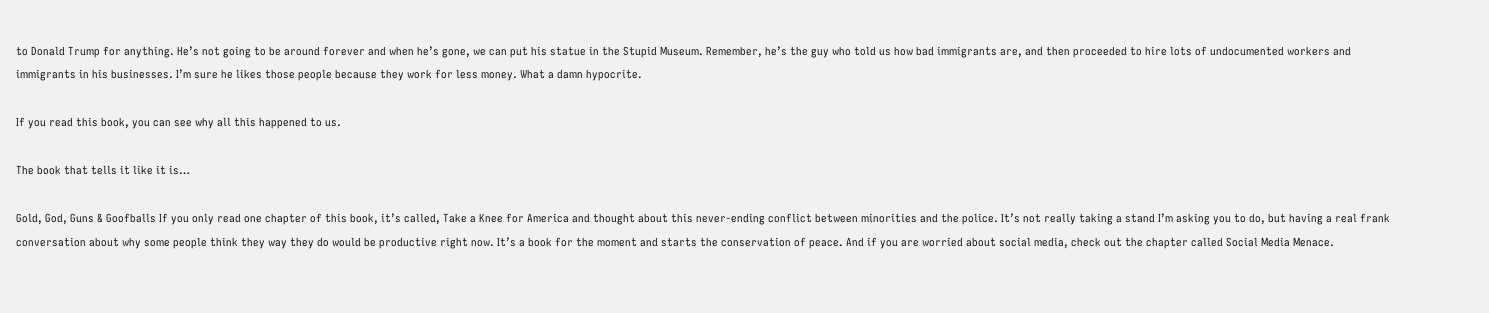to Donald Trump for anything. He’s not going to be around forever and when he’s gone, we can put his statue in the Stupid Museum. Remember, he’s the guy who told us how bad immigrants are, and then proceeded to hire lots of undocumented workers and immigrants in his businesses. I’m sure he likes those people because they work for less money. What a damn hypocrite.

If you read this book, you can see why all this happened to us.

The book that tells it like it is…

Gold, God, Guns & Goofballs If you only read one chapter of this book, it’s called, Take a Knee for America and thought about this never-ending conflict between minorities and the police. It’s not really taking a stand I’m asking you to do, but having a real frank conversation about why some people think they way they do would be productive right now. It’s a book for the moment and starts the conservation of peace. And if you are worried about social media, check out the chapter called Social Media Menace.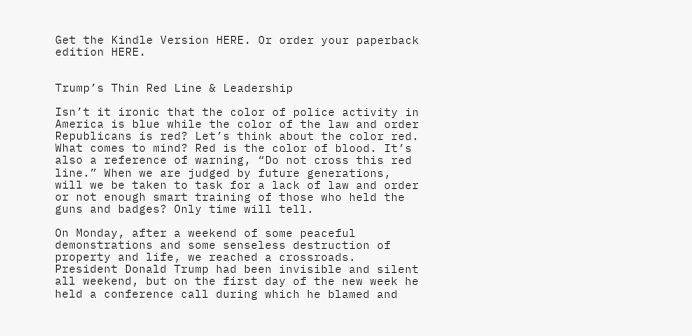Get the Kindle Version HERE. Or order your paperback edition HERE.


Trump’s Thin Red Line & Leadership

Isn’t it ironic that the color of police activity in America is blue while the color of the law and order Republicans is red? Let’s think about the color red.  What comes to mind? Red is the color of blood. It’s also a reference of warning, “Do not cross this red line.” When we are judged by future generations, will we be taken to task for a lack of law and order or not enough smart training of those who held the guns and badges? Only time will tell.

On Monday, after a weekend of some peaceful demonstrations and some senseless destruction of property and life, we reached a crossroads. President Donald Trump had been invisible and silent all weekend, but on the first day of the new week he held a conference call during which he blamed and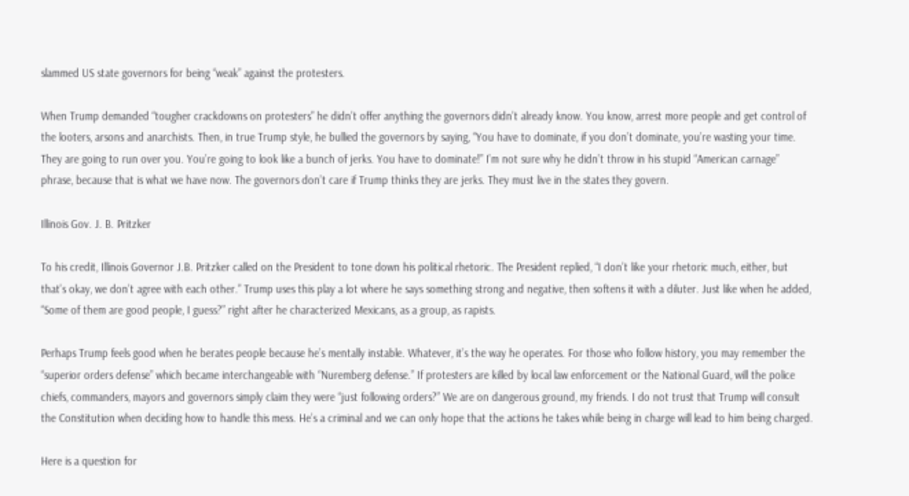slammed US state governors for being “weak” against the protesters.

When Trump demanded “tougher crackdowns on protesters” he didn’t offer anything the governors didn’t already know. You know, arrest more people and get control of the looters, arsons and anarchists. Then, in true Trump style, he bullied the governors by saying, “You have to dominate, if you don’t dominate, you’re wasting your time. They are going to run over you. You’re going to look like a bunch of jerks. You have to dominate!” I’m not sure why he didn’t throw in his stupid “American carnage” phrase, because that is what we have now. The governors don’t care if Trump thinks they are jerks. They must live in the states they govern.

Illinois Gov. J. B. Pritzker

To his credit, Illinois Governor J.B. Pritzker called on the President to tone down his political rhetoric. The President replied, “I don’t like your rhetoric much, either, but that’s okay, we don’t agree with each other.” Trump uses this play a lot where he says something strong and negative, then softens it with a diluter. Just like when he added, “Some of them are good people, I guess?” right after he characterized Mexicans, as a group, as rapists.

Perhaps Trump feels good when he berates people because he’s mentally instable. Whatever, it’s the way he operates. For those who follow history, you may remember the “superior orders defense” which became interchangeable with “Nuremberg defense.” If protesters are killed by local law enforcement or the National Guard, will the police chiefs, commanders, mayors and governors simply claim they were “just following orders?” We are on dangerous ground, my friends. I do not trust that Trump will consult the Constitution when deciding how to handle this mess. He’s a criminal and we can only hope that the actions he takes while being in charge will lead to him being charged.

Here is a question for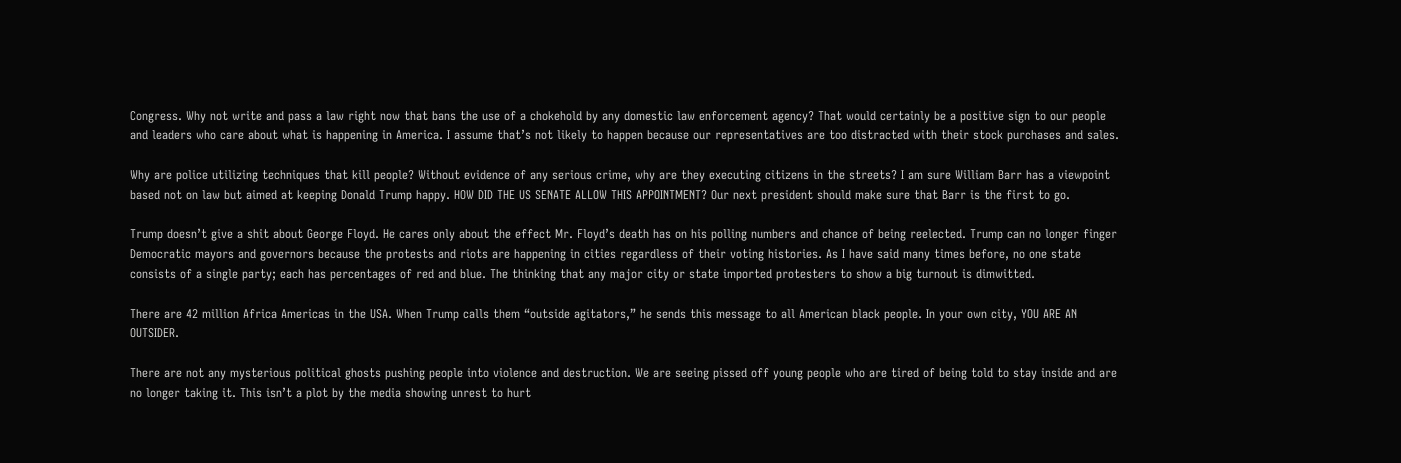Congress. Why not write and pass a law right now that bans the use of a chokehold by any domestic law enforcement agency? That would certainly be a positive sign to our people and leaders who care about what is happening in America. I assume that’s not likely to happen because our representatives are too distracted with their stock purchases and sales.

Why are police utilizing techniques that kill people? Without evidence of any serious crime, why are they executing citizens in the streets? I am sure William Barr has a viewpoint based not on law but aimed at keeping Donald Trump happy. HOW DID THE US SENATE ALLOW THIS APPOINTMENT? Our next president should make sure that Barr is the first to go.

Trump doesn’t give a shit about George Floyd. He cares only about the effect Mr. Floyd’s death has on his polling numbers and chance of being reelected. Trump can no longer finger Democratic mayors and governors because the protests and riots are happening in cities regardless of their voting histories. As I have said many times before, no one state consists of a single party; each has percentages of red and blue. The thinking that any major city or state imported protesters to show a big turnout is dimwitted.

There are 42 million Africa Americas in the USA. When Trump calls them “outside agitators,” he sends this message to all American black people. In your own city, YOU ARE AN OUTSIDER.

There are not any mysterious political ghosts pushing people into violence and destruction. We are seeing pissed off young people who are tired of being told to stay inside and are no longer taking it. This isn’t a plot by the media showing unrest to hurt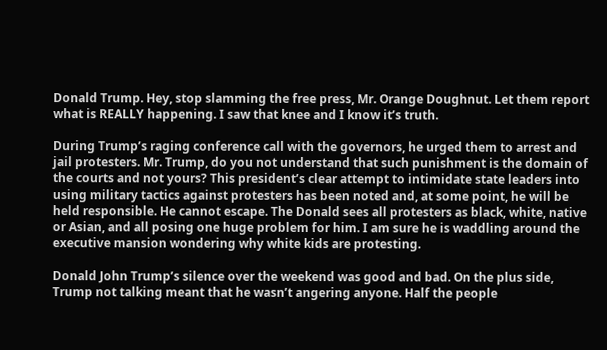Donald Trump. Hey, stop slamming the free press, Mr. Orange Doughnut. Let them report what is REALLY happening. I saw that knee and I know it’s truth.

During Trump’s raging conference call with the governors, he urged them to arrest and jail protesters. Mr. Trump, do you not understand that such punishment is the domain of the courts and not yours? This president’s clear attempt to intimidate state leaders into using military tactics against protesters has been noted and, at some point, he will be held responsible. He cannot escape. The Donald sees all protesters as black, white, native or Asian, and all posing one huge problem for him. I am sure he is waddling around the executive mansion wondering why white kids are protesting.

Donald John Trump’s silence over the weekend was good and bad. On the plus side, Trump not talking meant that he wasn’t angering anyone. Half the people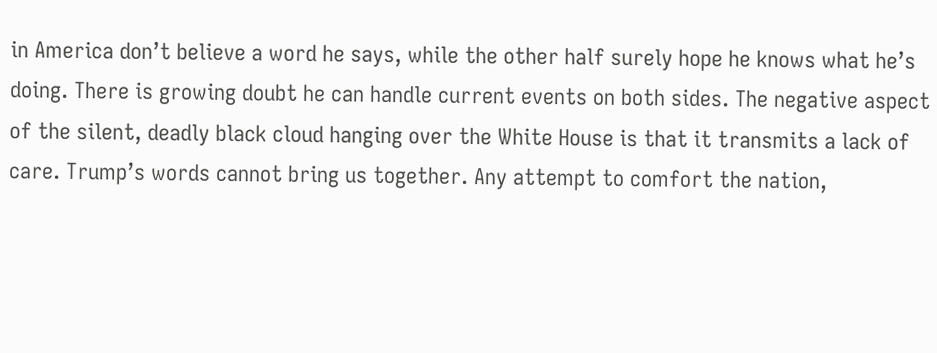in America don’t believe a word he says, while the other half surely hope he knows what he’s doing. There is growing doubt he can handle current events on both sides. The negative aspect of the silent, deadly black cloud hanging over the White House is that it transmits a lack of care. Trump’s words cannot bring us together. Any attempt to comfort the nation,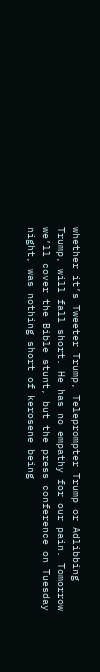whether it’s Tweeter Trump, Teleprompter Trump or Adlibbing Trump, will fall short. He has no empathy for our pain. Tomorrow we’ll cover the Bible stunt, but the press conference on Tuesday night, was nothing short of kerosene being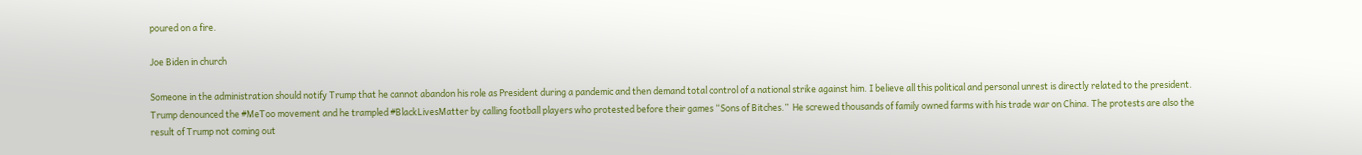poured on a fire.

Joe Biden in church

Someone in the administration should notify Trump that he cannot abandon his role as President during a pandemic and then demand total control of a national strike against him. I believe all this political and personal unrest is directly related to the president. Trump denounced the #MeToo movement and he trampled #BlackLivesMatter by calling football players who protested before their games “Sons of Bitches.”  He screwed thousands of family owned farms with his trade war on China. The protests are also the result of Trump not coming out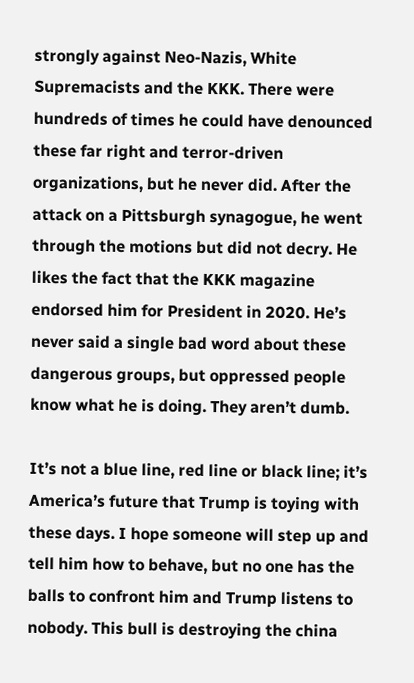strongly against Neo-Nazis, White Supremacists and the KKK. There were hundreds of times he could have denounced these far right and terror-driven organizations, but he never did. After the attack on a Pittsburgh synagogue, he went through the motions but did not decry. He likes the fact that the KKK magazine endorsed him for President in 2020. He’s never said a single bad word about these dangerous groups, but oppressed people know what he is doing. They aren’t dumb.

It’s not a blue line, red line or black line; it’s America’s future that Trump is toying with these days. I hope someone will step up and tell him how to behave, but no one has the balls to confront him and Trump listens to nobody. This bull is destroying the china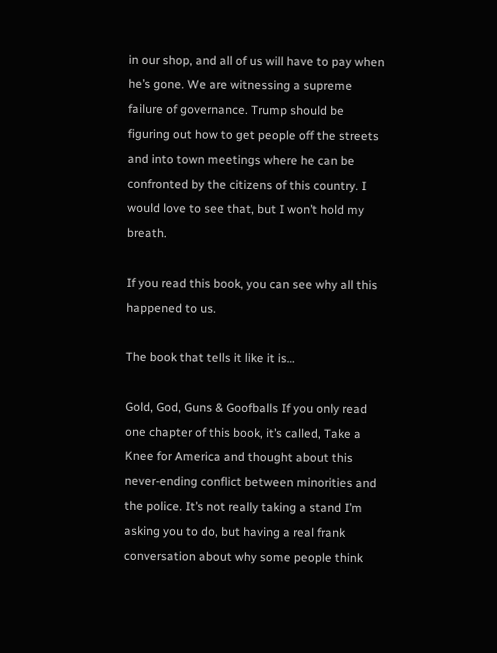in our shop, and all of us will have to pay when he’s gone. We are witnessing a supreme failure of governance. Trump should be figuring out how to get people off the streets and into town meetings where he can be confronted by the citizens of this country. I would love to see that, but I won’t hold my breath.

If you read this book, you can see why all this happened to us.

The book that tells it like it is…

Gold, God, Guns & Goofballs If you only read one chapter of this book, it’s called, Take a Knee for America and thought about this never-ending conflict between minorities and the police. It’s not really taking a stand I’m asking you to do, but having a real frank conversation about why some people think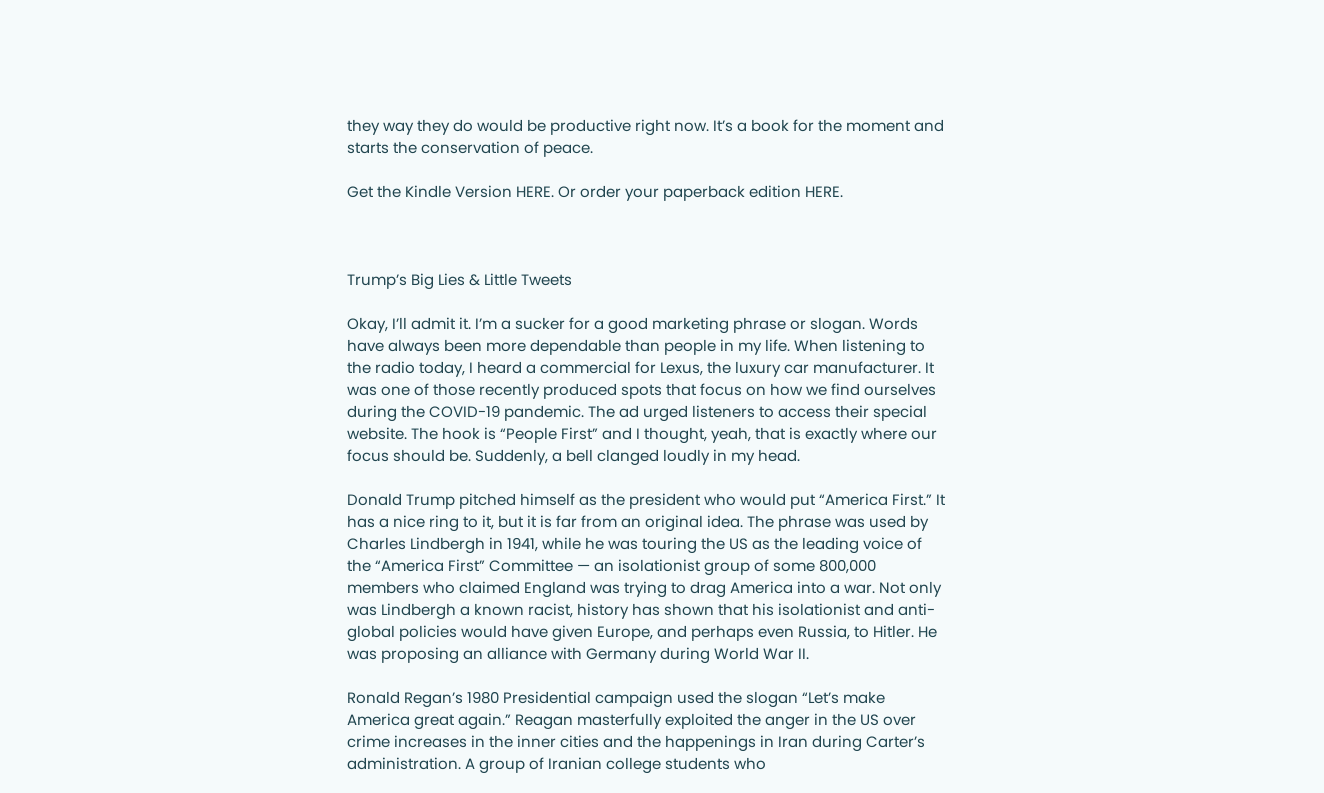they way they do would be productive right now. It’s a book for the moment and starts the conservation of peace.

Get the Kindle Version HERE. Or order your paperback edition HERE.



Trump’s Big Lies & Little Tweets

Okay, I’ll admit it. I’m a sucker for a good marketing phrase or slogan. Words have always been more dependable than people in my life. When listening to the radio today, I heard a commercial for Lexus, the luxury car manufacturer. It was one of those recently produced spots that focus on how we find ourselves during the COVID-19 pandemic. The ad urged listeners to access their special website. The hook is “People First” and I thought, yeah, that is exactly where our focus should be. Suddenly, a bell clanged loudly in my head.

Donald Trump pitched himself as the president who would put “America First.” It has a nice ring to it, but it is far from an original idea. The phrase was used by Charles Lindbergh in 1941, while he was touring the US as the leading voice of the “America First” Committee — an isolationist group of some 800,000 members who claimed England was trying to drag America into a war. Not only was Lindbergh a known racist, history has shown that his isolationist and anti-global policies would have given Europe, and perhaps even Russia, to Hitler. He was proposing an alliance with Germany during World War II.

Ronald Regan’s 1980 Presidential campaign used the slogan “Let’s make America great again.” Reagan masterfully exploited the anger in the US over crime increases in the inner cities and the happenings in Iran during Carter’s administration. A group of Iranian college students who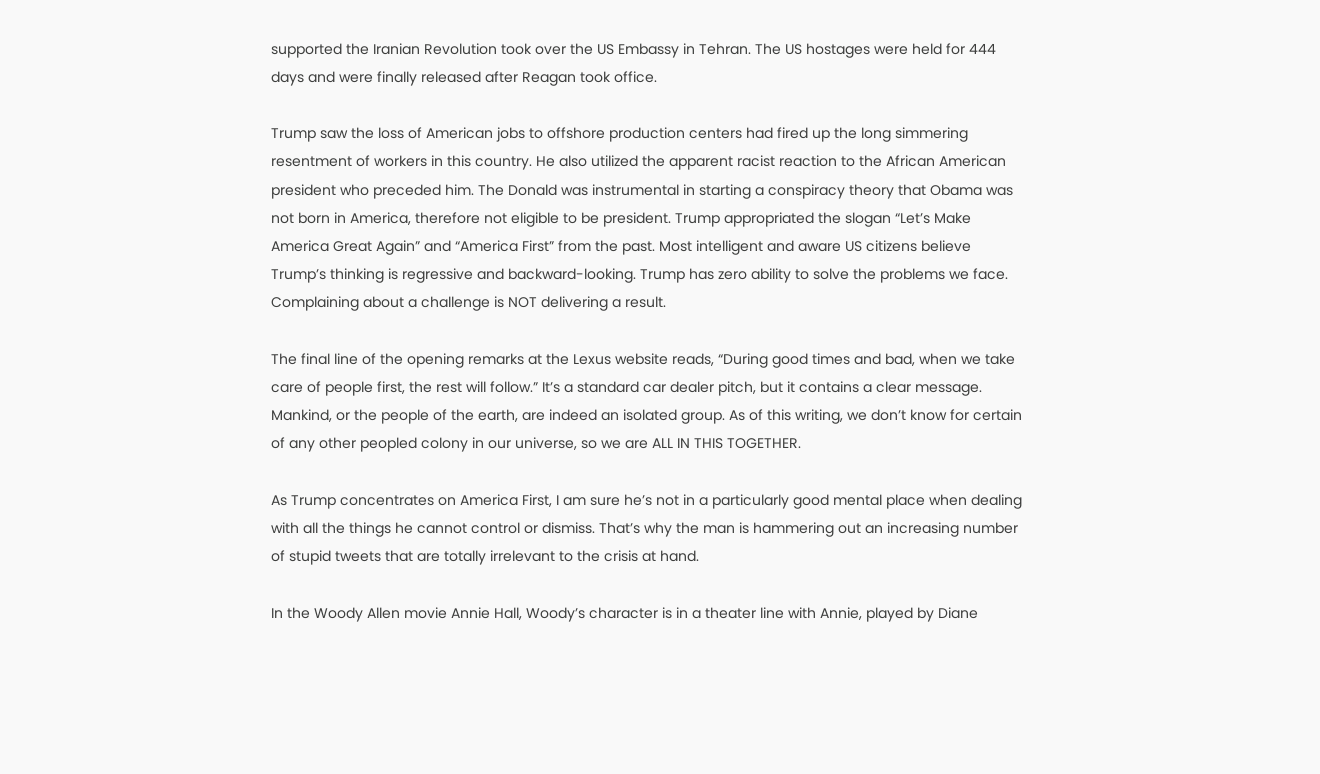supported the Iranian Revolution took over the US Embassy in Tehran. The US hostages were held for 444 days and were finally released after Reagan took office.

Trump saw the loss of American jobs to offshore production centers had fired up the long simmering resentment of workers in this country. He also utilized the apparent racist reaction to the African American president who preceded him. The Donald was instrumental in starting a conspiracy theory that Obama was not born in America, therefore not eligible to be president. Trump appropriated the slogan “Let’s Make America Great Again” and “America First” from the past. Most intelligent and aware US citizens believe Trump’s thinking is regressive and backward-looking. Trump has zero ability to solve the problems we face. Complaining about a challenge is NOT delivering a result.

The final line of the opening remarks at the Lexus website reads, “During good times and bad, when we take care of people first, the rest will follow.” It’s a standard car dealer pitch, but it contains a clear message. Mankind, or the people of the earth, are indeed an isolated group. As of this writing, we don’t know for certain of any other peopled colony in our universe, so we are ALL IN THIS TOGETHER.

As Trump concentrates on America First, I am sure he’s not in a particularly good mental place when dealing with all the things he cannot control or dismiss. That’s why the man is hammering out an increasing number of stupid tweets that are totally irrelevant to the crisis at hand.

In the Woody Allen movie Annie Hall, Woody’s character is in a theater line with Annie, played by Diane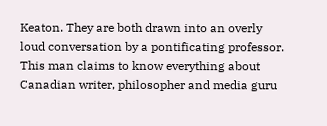Keaton. They are both drawn into an overly loud conversation by a pontificating professor. This man claims to know everything about Canadian writer, philosopher and media guru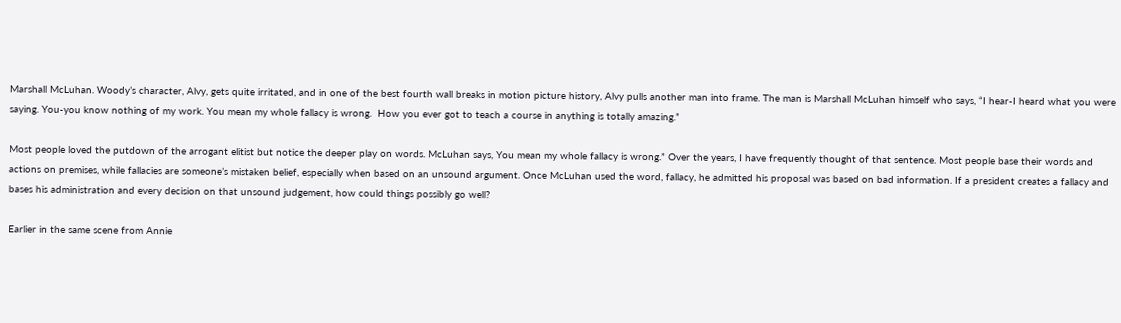Marshall McLuhan. Woody’s character, Alvy, gets quite irritated, and in one of the best fourth wall breaks in motion picture history, Alvy pulls another man into frame. The man is Marshall McLuhan himself who says, “I hear-I heard what you were saying. You-you know nothing of my work. You mean my whole fallacy is wrong.  How you ever got to teach a course in anything is totally amazing.”

Most people loved the putdown of the arrogant elitist but notice the deeper play on words. McLuhan says, You mean my whole fallacy is wrong.” Over the years, I have frequently thought of that sentence. Most people base their words and actions on premises, while fallacies are someone’s mistaken belief, especially when based on an unsound argument. Once McLuhan used the word, fallacy, he admitted his proposal was based on bad information. If a president creates a fallacy and bases his administration and every decision on that unsound judgement, how could things possibly go well?

Earlier in the same scene from Annie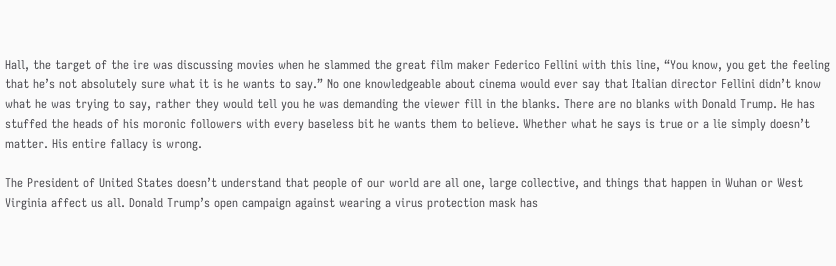Hall, the target of the ire was discussing movies when he slammed the great film maker Federico Fellini with this line, “You know, you get the feeling that he’s not absolutely sure what it is he wants to say.” No one knowledgeable about cinema would ever say that Italian director Fellini didn’t know what he was trying to say, rather they would tell you he was demanding the viewer fill in the blanks. There are no blanks with Donald Trump. He has stuffed the heads of his moronic followers with every baseless bit he wants them to believe. Whether what he says is true or a lie simply doesn’t matter. His entire fallacy is wrong.

The President of United States doesn’t understand that people of our world are all one, large collective, and things that happen in Wuhan or West Virginia affect us all. Donald Trump’s open campaign against wearing a virus protection mask has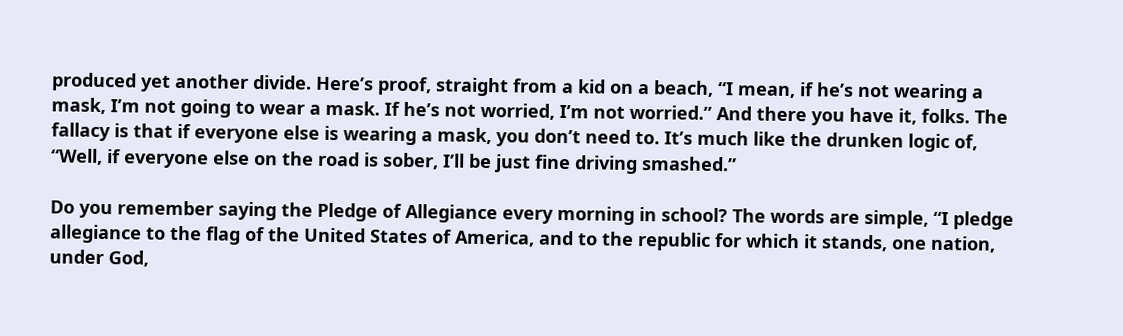produced yet another divide. Here’s proof, straight from a kid on a beach, “I mean, if he’s not wearing a mask, I’m not going to wear a mask. If he’s not worried, I’m not worried.” And there you have it, folks. The fallacy is that if everyone else is wearing a mask, you don’t need to. It’s much like the drunken logic of, “Well, if everyone else on the road is sober, I’ll be just fine driving smashed.”

Do you remember saying the Pledge of Allegiance every morning in school? The words are simple, “I pledge allegiance to the flag of the United States of America, and to the republic for which it stands, one nation, under God,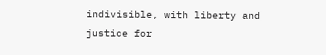indivisible, with liberty and justice for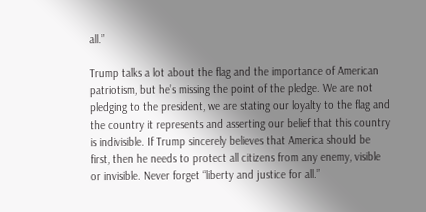all.”

Trump talks a lot about the flag and the importance of American patriotism, but he’s missing the point of the pledge. We are not pledging to the president, we are stating our loyalty to the flag and the country it represents and asserting our belief that this country is indivisible. If Trump sincerely believes that America should be first, then he needs to protect all citizens from any enemy, visible or invisible. Never forget “liberty and justice for all.”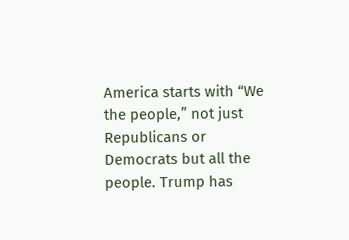America starts with “We the people,” not just Republicans or Democrats but all the people. Trump has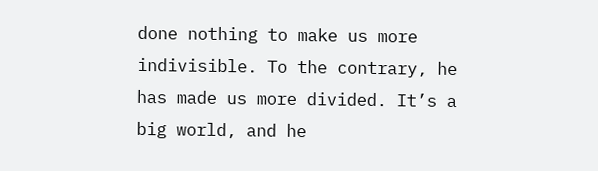done nothing to make us more indivisible. To the contrary, he has made us more divided. It’s a big world, and he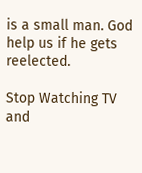is a small man. God help us if he gets reelected.

Stop Watching TV and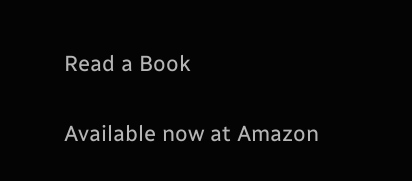Read a Book

Available now at Amazon